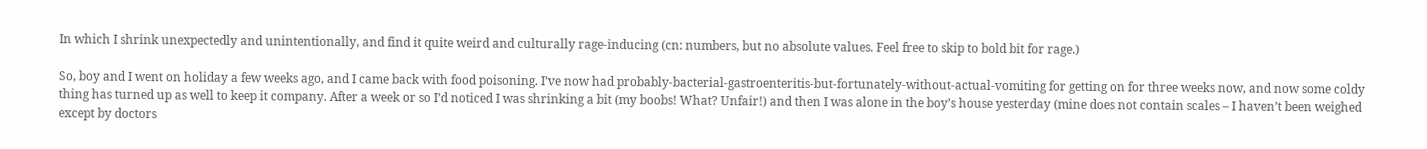In which I shrink unexpectedly and unintentionally, and find it quite weird and culturally rage-inducing (cn: numbers, but no absolute values. Feel free to skip to bold bit for rage.)

So, boy and I went on holiday a few weeks ago, and I came back with food poisoning. I’ve now had probably-bacterial-gastroenteritis-but-fortunately-without-actual-vomiting for getting on for three weeks now, and now some coldy thing has turned up as well to keep it company. After a week or so I’d noticed I was shrinking a bit (my boobs! What? Unfair!) and then I was alone in the boy’s house yesterday (mine does not contain scales – I haven’t been weighed except by doctors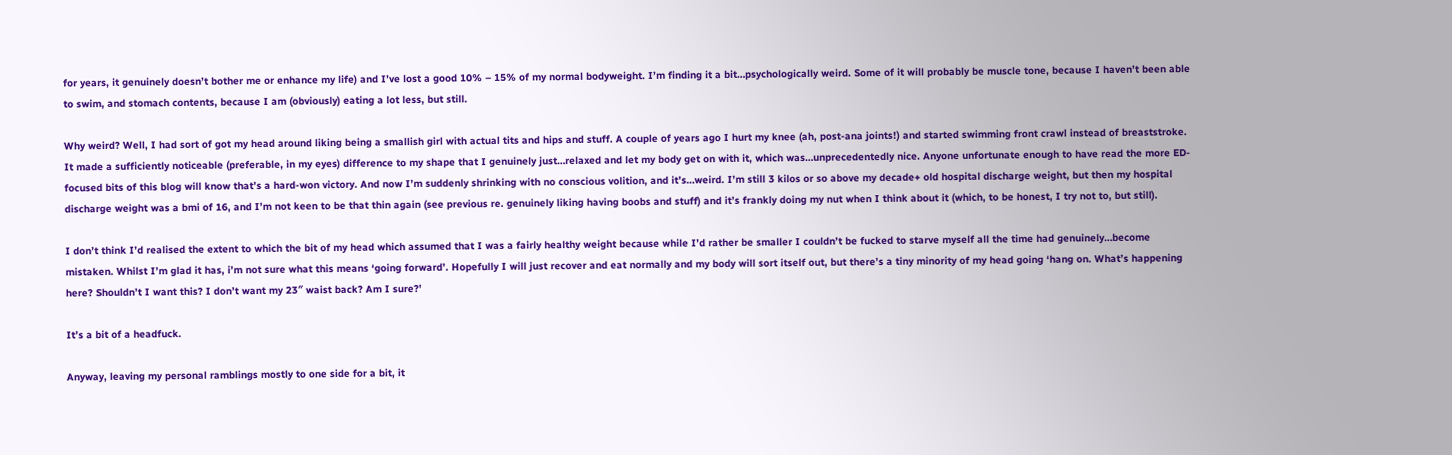for years, it genuinely doesn’t bother me or enhance my life) and I’ve lost a good 10% – 15% of my normal bodyweight. I’m finding it a bit…psychologically weird. Some of it will probably be muscle tone, because I haven’t been able to swim, and stomach contents, because I am (obviously) eating a lot less, but still.

Why weird? Well, I had sort of got my head around liking being a smallish girl with actual tits and hips and stuff. A couple of years ago I hurt my knee (ah, post-ana joints!) and started swimming front crawl instead of breaststroke. It made a sufficiently noticeable (preferable, in my eyes) difference to my shape that I genuinely just…relaxed and let my body get on with it, which was…unprecedentedly nice. Anyone unfortunate enough to have read the more ED-focused bits of this blog will know that’s a hard-won victory. And now I’m suddenly shrinking with no conscious volition, and it’s…weird. I’m still 3 kilos or so above my decade+ old hospital discharge weight, but then my hospital discharge weight was a bmi of 16, and I’m not keen to be that thin again (see previous re. genuinely liking having boobs and stuff) and it’s frankly doing my nut when I think about it (which, to be honest, I try not to, but still).

I don’t think I’d realised the extent to which the bit of my head which assumed that I was a fairly healthy weight because while I’d rather be smaller I couldn’t be fucked to starve myself all the time had genuinely…become mistaken. Whilst I’m glad it has, i’m not sure what this means ‘going forward’. Hopefully I will just recover and eat normally and my body will sort itself out, but there’s a tiny minority of my head going ‘hang on. What’s happening here? Shouldn’t I want this? I don’t want my 23″ waist back? Am I sure?’

It’s a bit of a headfuck.

Anyway, leaving my personal ramblings mostly to one side for a bit, it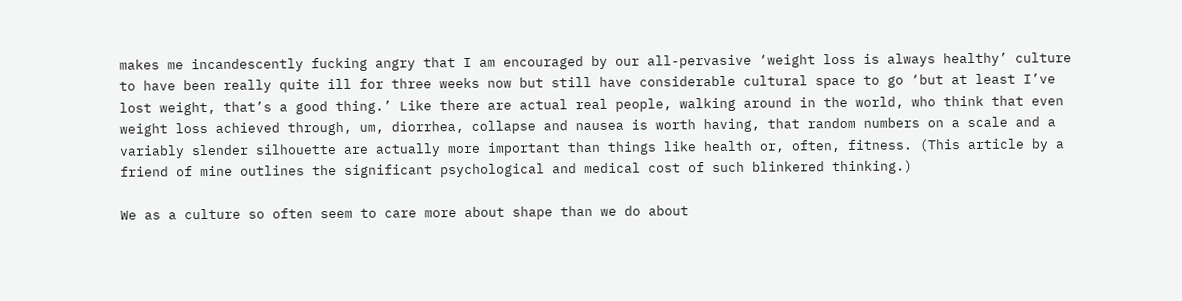makes me incandescently fucking angry that I am encouraged by our all-pervasive ‘weight loss is always healthy’ culture to have been really quite ill for three weeks now but still have considerable cultural space to go ‘but at least I’ve lost weight, that’s a good thing.’ Like there are actual real people, walking around in the world, who think that even weight loss achieved through, um, diorrhea, collapse and nausea is worth having, that random numbers on a scale and a variably slender silhouette are actually more important than things like health or, often, fitness. (This article by a friend of mine outlines the significant psychological and medical cost of such blinkered thinking.)

We as a culture so often seem to care more about shape than we do about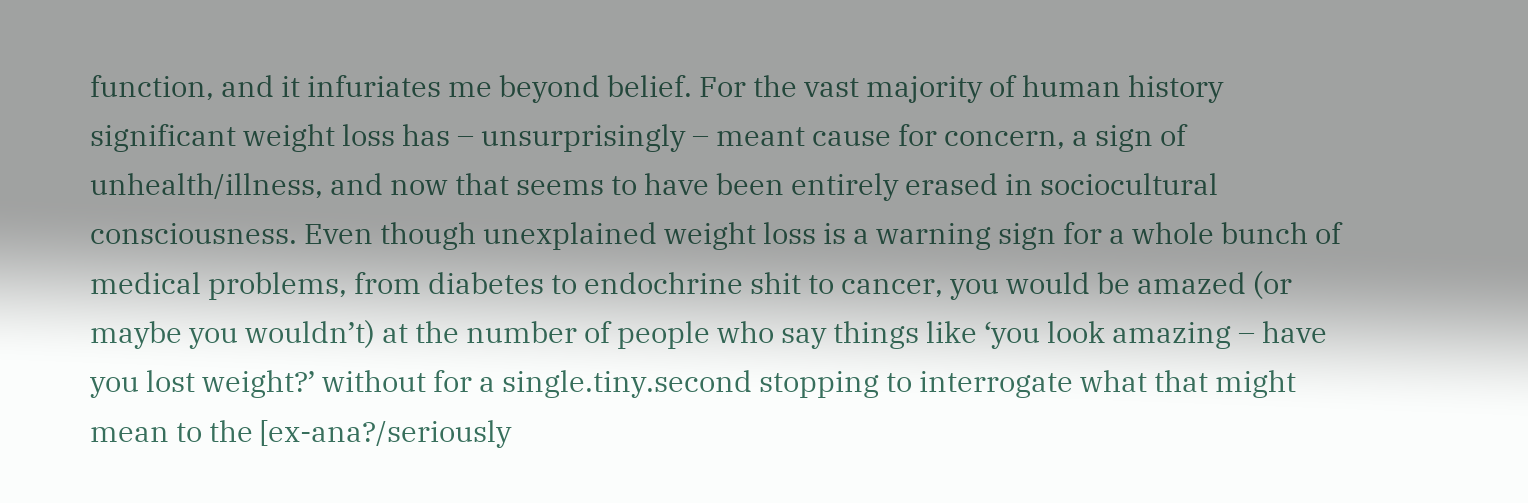function, and it infuriates me beyond belief. For the vast majority of human history significant weight loss has – unsurprisingly – meant cause for concern, a sign of unhealth/illness, and now that seems to have been entirely erased in sociocultural consciousness. Even though unexplained weight loss is a warning sign for a whole bunch of medical problems, from diabetes to endochrine shit to cancer, you would be amazed (or maybe you wouldn’t) at the number of people who say things like ‘you look amazing – have you lost weight?’ without for a single.tiny.second stopping to interrogate what that might mean to the [ex-ana?/seriously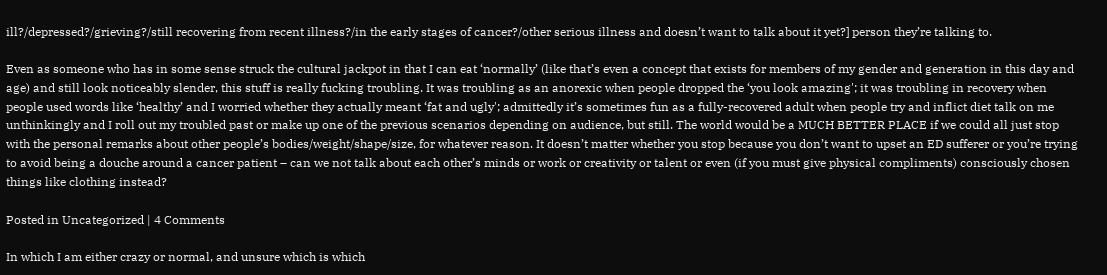ill?/depressed?/grieving?/still recovering from recent illness?/in the early stages of cancer?/other serious illness and doesn’t want to talk about it yet?] person they’re talking to.

Even as someone who has in some sense struck the cultural jackpot in that I can eat ‘normally’ (like that’s even a concept that exists for members of my gender and generation in this day and age) and still look noticeably slender, this stuff is really fucking troubling. It was troubling as an anorexic when people dropped the ‘you look amazing'; it was troubling in recovery when people used words like ‘healthy’ and I worried whether they actually meant ‘fat and ugly'; admittedly it’s sometimes fun as a fully-recovered adult when people try and inflict diet talk on me unthinkingly and I roll out my troubled past or make up one of the previous scenarios depending on audience, but still. The world would be a MUCH BETTER PLACE if we could all just stop with the personal remarks about other people’s bodies/weight/shape/size, for whatever reason. It doesn’t matter whether you stop because you don’t want to upset an ED sufferer or you’re trying to avoid being a douche around a cancer patient – can we not talk about each other’s minds or work or creativity or talent or even (if you must give physical compliments) consciously chosen things like clothing instead?

Posted in Uncategorized | 4 Comments

In which I am either crazy or normal, and unsure which is which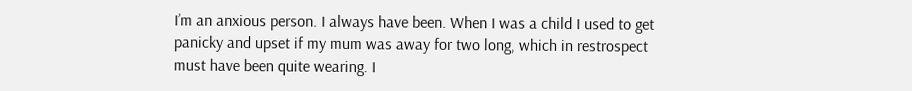I’m an anxious person. I always have been. When I was a child I used to get panicky and upset if my mum was away for two long, which in restrospect must have been quite wearing. I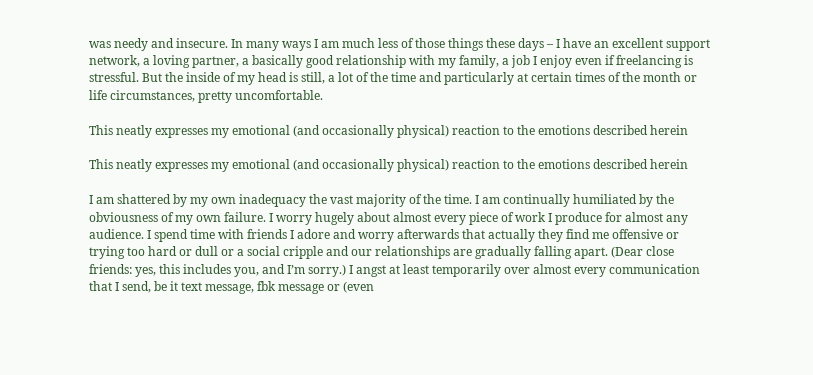was needy and insecure. In many ways I am much less of those things these days – I have an excellent support network, a loving partner, a basically good relationship with my family, a job I enjoy even if freelancing is stressful. But the inside of my head is still, a lot of the time and particularly at certain times of the month or life circumstances, pretty uncomfortable.

This neatly expresses my emotional (and occasionally physical) reaction to the emotions described herein

This neatly expresses my emotional (and occasionally physical) reaction to the emotions described herein

I am shattered by my own inadequacy the vast majority of the time. I am continually humiliated by the obviousness of my own failure. I worry hugely about almost every piece of work I produce for almost any audience. I spend time with friends I adore and worry afterwards that actually they find me offensive or trying too hard or dull or a social cripple and our relationships are gradually falling apart. (Dear close friends: yes, this includes you, and I’m sorry.) I angst at least temporarily over almost every communication that I send, be it text message, fbk message or (even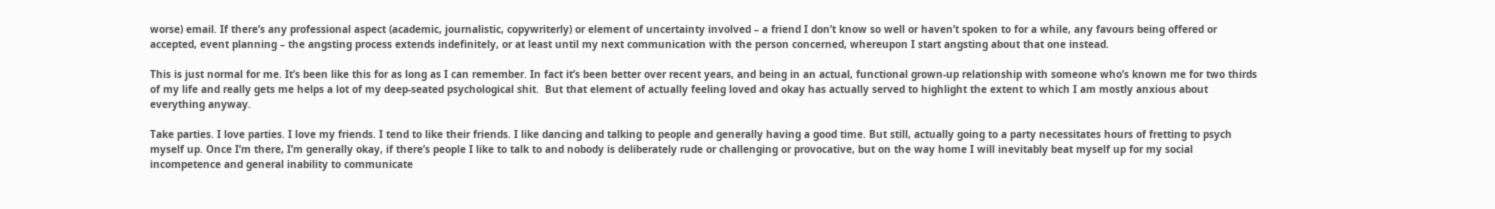worse) email. If there’s any professional aspect (academic, journalistic, copywriterly) or element of uncertainty involved – a friend I don’t know so well or haven’t spoken to for a while, any favours being offered or accepted, event planning – the angsting process extends indefinitely, or at least until my next communication with the person concerned, whereupon I start angsting about that one instead.

This is just normal for me. It’s been like this for as long as I can remember. In fact it’s been better over recent years, and being in an actual, functional grown-up relationship with someone who’s known me for two thirds of my life and really gets me helps a lot of my deep-seated psychological shit.  But that element of actually feeling loved and okay has actually served to highlight the extent to which I am mostly anxious about everything anyway.

Take parties. I love parties. I love my friends. I tend to like their friends. I like dancing and talking to people and generally having a good time. But still, actually going to a party necessitates hours of fretting to psych myself up. Once I’m there, I’m generally okay, if there’s people I like to talk to and nobody is deliberately rude or challenging or provocative, but on the way home I will inevitably beat myself up for my social incompetence and general inability to communicate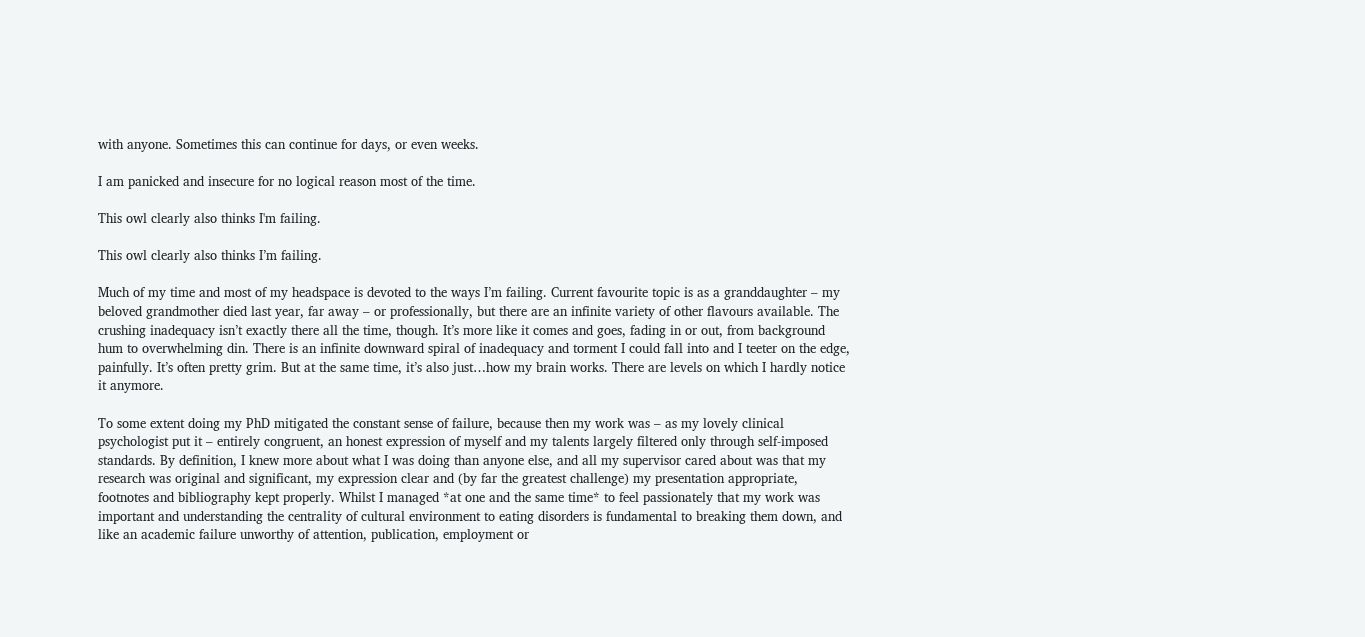with anyone. Sometimes this can continue for days, or even weeks.

I am panicked and insecure for no logical reason most of the time.

This owl clearly also thinks I'm failing.

This owl clearly also thinks I’m failing.

Much of my time and most of my headspace is devoted to the ways I’m failing. Current favourite topic is as a granddaughter – my beloved grandmother died last year, far away – or professionally, but there are an infinite variety of other flavours available. The crushing inadequacy isn’t exactly there all the time, though. It’s more like it comes and goes, fading in or out, from background hum to overwhelming din. There is an infinite downward spiral of inadequacy and torment I could fall into and I teeter on the edge, painfully. It’s often pretty grim. But at the same time, it’s also just…how my brain works. There are levels on which I hardly notice it anymore.

To some extent doing my PhD mitigated the constant sense of failure, because then my work was – as my lovely clinical psychologist put it – entirely congruent, an honest expression of myself and my talents largely filtered only through self-imposed standards. By definition, I knew more about what I was doing than anyone else, and all my supervisor cared about was that my research was original and significant, my expression clear and (by far the greatest challenge) my presentation appropriate, footnotes and bibliography kept properly. Whilst I managed *at one and the same time* to feel passionately that my work was important and understanding the centrality of cultural environment to eating disorders is fundamental to breaking them down, and like an academic failure unworthy of attention, publication, employment or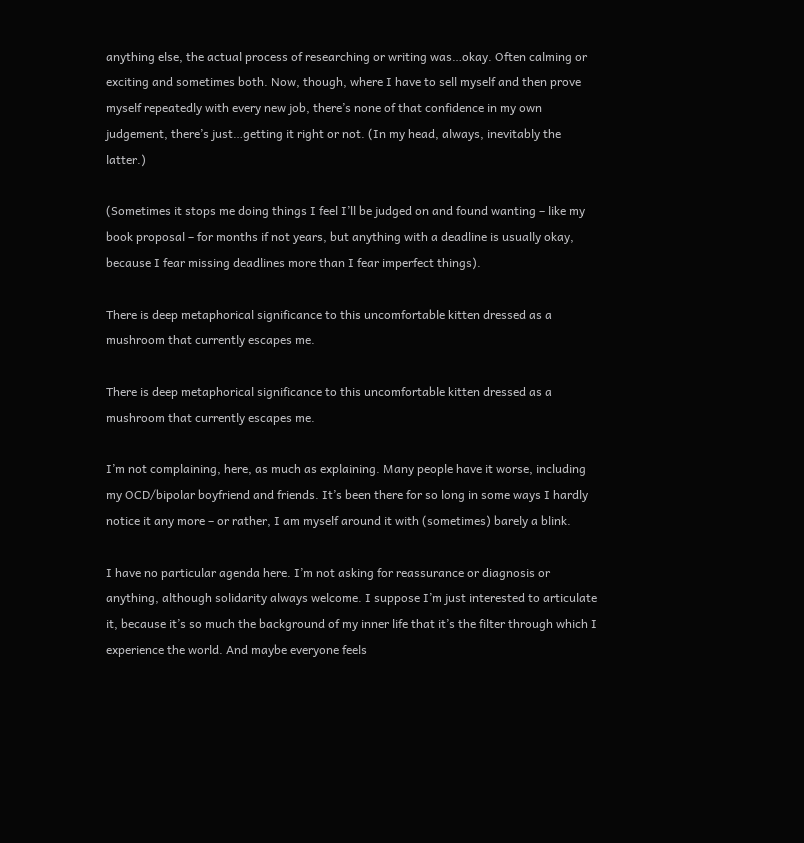anything else, the actual process of researching or writing was…okay. Often calming or exciting and sometimes both. Now, though, where I have to sell myself and then prove myself repeatedly with every new job, there’s none of that confidence in my own judgement, there’s just…getting it right or not. (In my head, always, inevitably the latter.)

(Sometimes it stops me doing things I feel I’ll be judged on and found wanting – like my book proposal – for months if not years, but anything with a deadline is usually okay, because I fear missing deadlines more than I fear imperfect things).

There is deep metaphorical significance to this uncomfortable kitten dressed as a mushroom that currently escapes me.

There is deep metaphorical significance to this uncomfortable kitten dressed as a mushroom that currently escapes me.

I’m not complaining, here, as much as explaining. Many people have it worse, including my OCD/bipolar boyfriend and friends. It’s been there for so long in some ways I hardly notice it any more – or rather, I am myself around it with (sometimes) barely a blink.

I have no particular agenda here. I’m not asking for reassurance or diagnosis or anything, although solidarity always welcome. I suppose I’m just interested to articulate it, because it’s so much the background of my inner life that it’s the filter through which I experience the world. And maybe everyone feels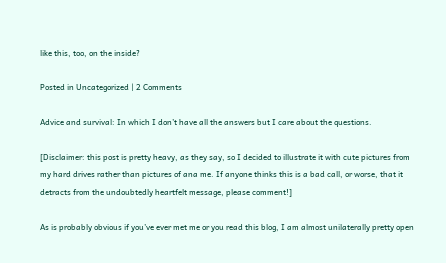like this, too, on the inside?

Posted in Uncategorized | 2 Comments

Advice and survival: In which I don’t have all the answers but I care about the questions.

[Disclaimer: this post is pretty heavy, as they say, so I decided to illustrate it with cute pictures from my hard drives rather than pictures of ana me. If anyone thinks this is a bad call, or worse, that it detracts from the undoubtedly heartfelt message, please comment!]

As is probably obvious if you’ve ever met me or you read this blog, I am almost unilaterally pretty open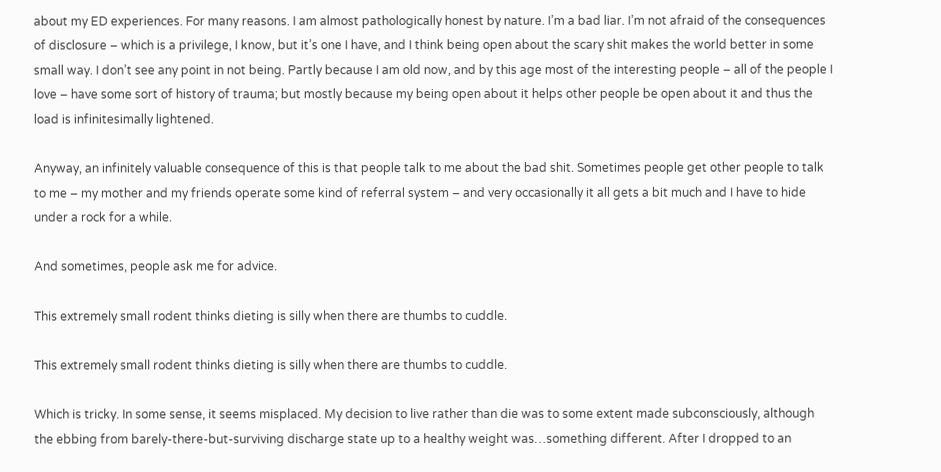about my ED experiences. For many reasons. I am almost pathologically honest by nature. I’m a bad liar. I’m not afraid of the consequences of disclosure – which is a privilege, I know, but it’s one I have, and I think being open about the scary shit makes the world better in some small way. I don’t see any point in not being. Partly because I am old now, and by this age most of the interesting people – all of the people I love – have some sort of history of trauma; but mostly because my being open about it helps other people be open about it and thus the load is infinitesimally lightened.

Anyway, an infinitely valuable consequence of this is that people talk to me about the bad shit. Sometimes people get other people to talk to me – my mother and my friends operate some kind of referral system – and very occasionally it all gets a bit much and I have to hide under a rock for a while.

And sometimes, people ask me for advice.

This extremely small rodent thinks dieting is silly when there are thumbs to cuddle.

This extremely small rodent thinks dieting is silly when there are thumbs to cuddle.

Which is tricky. In some sense, it seems misplaced. My decision to live rather than die was to some extent made subconsciously, although the ebbing from barely-there-but-surviving discharge state up to a healthy weight was…something different. After I dropped to an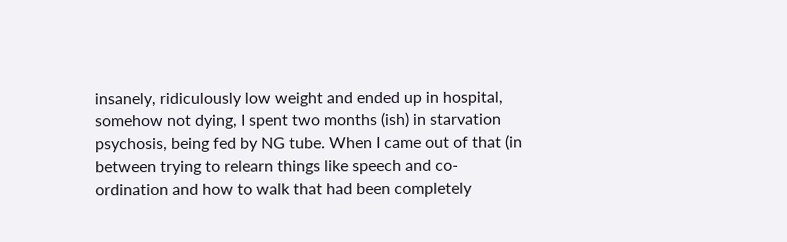insanely, ridiculously low weight and ended up in hospital, somehow not dying, I spent two months (ish) in starvation psychosis, being fed by NG tube. When I came out of that (in between trying to relearn things like speech and co-ordination and how to walk that had been completely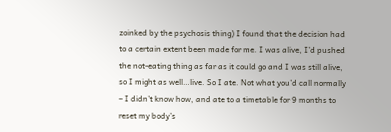zoinked by the psychosis thing) I found that the decision had to a certain extent been made for me. I was alive, I’d pushed the not-eating thing as far as it could go and I was still alive, so I might as well…live. So I ate. Not what you’d call normally – I didn’t know how, and ate to a timetable for 9 months to reset my body’s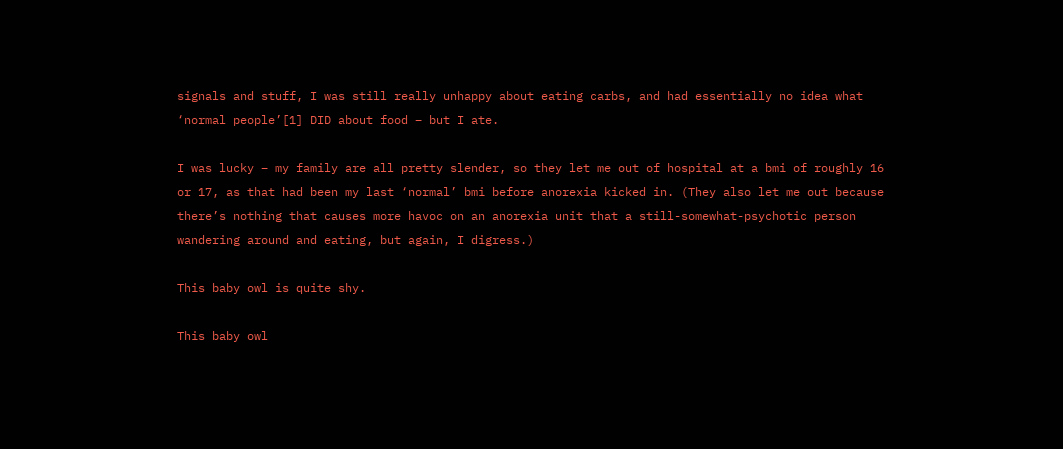signals and stuff, I was still really unhappy about eating carbs, and had essentially no idea what ‘normal people’[1] DID about food – but I ate.

I was lucky – my family are all pretty slender, so they let me out of hospital at a bmi of roughly 16 or 17, as that had been my last ‘normal’ bmi before anorexia kicked in. (They also let me out because there’s nothing that causes more havoc on an anorexia unit that a still-somewhat-psychotic person wandering around and eating, but again, I digress.)

This baby owl is quite shy.

This baby owl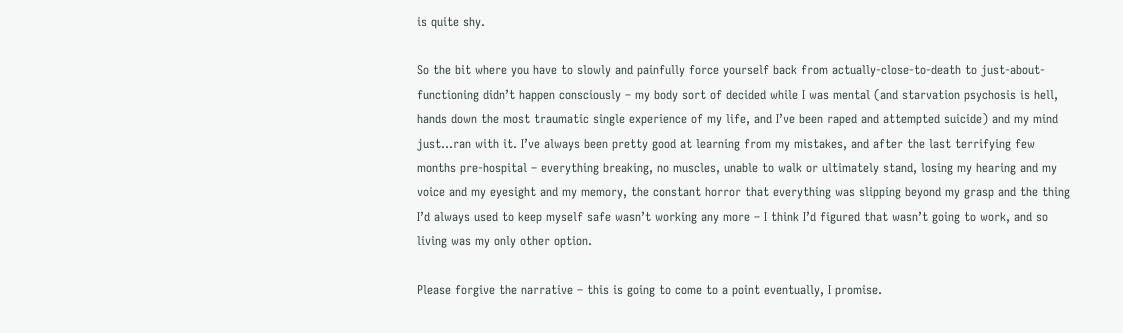is quite shy.

So the bit where you have to slowly and painfully force yourself back from actually-close-to-death to just-about-functioning didn’t happen consciously – my body sort of decided while I was mental (and starvation psychosis is hell, hands down the most traumatic single experience of my life, and I’ve been raped and attempted suicide) and my mind just…ran with it. I’ve always been pretty good at learning from my mistakes, and after the last terrifying few months pre-hospital – everything breaking, no muscles, unable to walk or ultimately stand, losing my hearing and my voice and my eyesight and my memory, the constant horror that everything was slipping beyond my grasp and the thing I’d always used to keep myself safe wasn’t working any more – I think I’d figured that wasn’t going to work, and so living was my only other option.

Please forgive the narrative – this is going to come to a point eventually, I promise.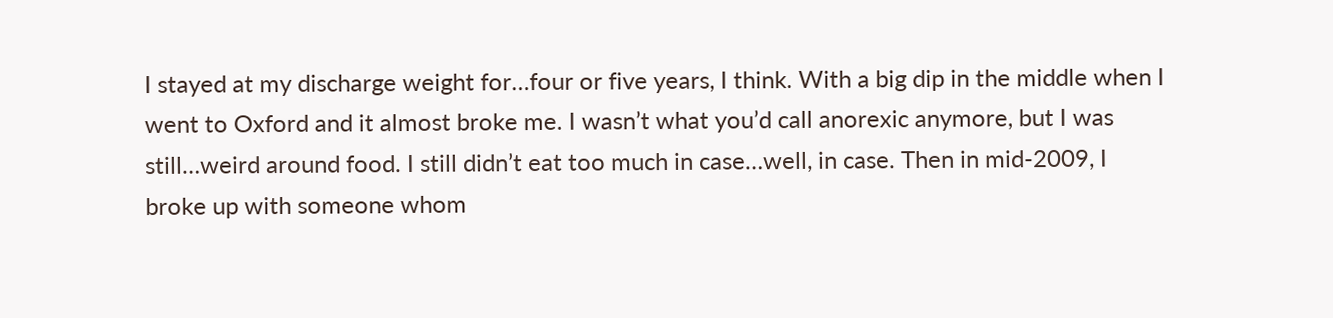I stayed at my discharge weight for…four or five years, I think. With a big dip in the middle when I went to Oxford and it almost broke me. I wasn’t what you’d call anorexic anymore, but I was still…weird around food. I still didn’t eat too much in case…well, in case. Then in mid-2009, I broke up with someone whom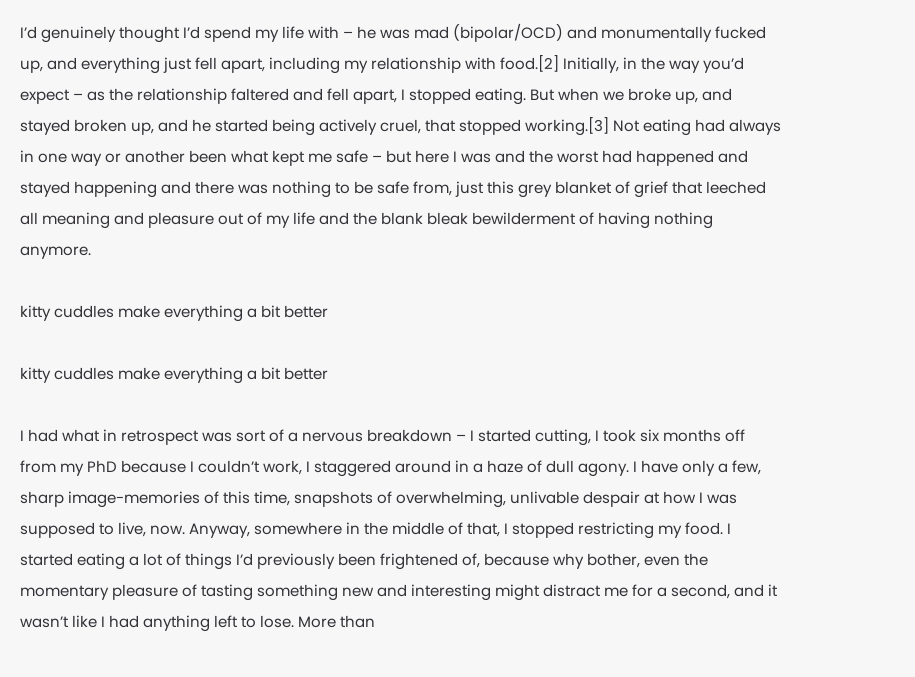I’d genuinely thought I’d spend my life with – he was mad (bipolar/OCD) and monumentally fucked up, and everything just fell apart, including my relationship with food.[2] Initially, in the way you’d expect – as the relationship faltered and fell apart, I stopped eating. But when we broke up, and stayed broken up, and he started being actively cruel, that stopped working.[3] Not eating had always in one way or another been what kept me safe – but here I was and the worst had happened and stayed happening and there was nothing to be safe from, just this grey blanket of grief that leeched all meaning and pleasure out of my life and the blank bleak bewilderment of having nothing anymore.

kitty cuddles make everything a bit better

kitty cuddles make everything a bit better

I had what in retrospect was sort of a nervous breakdown – I started cutting, I took six months off from my PhD because I couldn’t work, I staggered around in a haze of dull agony. I have only a few, sharp image-memories of this time, snapshots of overwhelming, unlivable despair at how I was supposed to live, now. Anyway, somewhere in the middle of that, I stopped restricting my food. I started eating a lot of things I’d previously been frightened of, because why bother, even the momentary pleasure of tasting something new and interesting might distract me for a second, and it wasn’t like I had anything left to lose. More than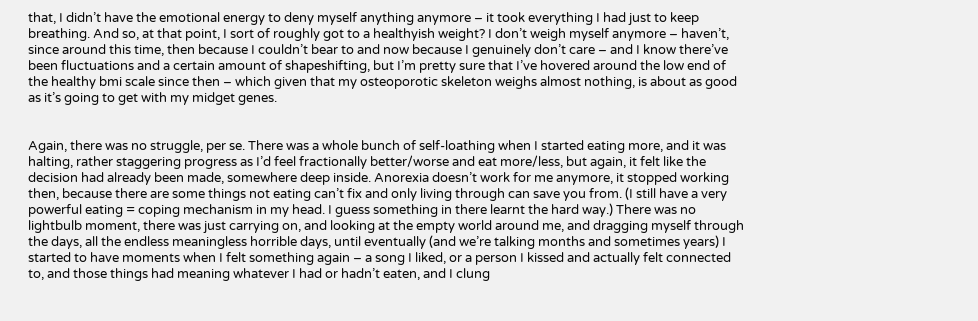that, I didn’t have the emotional energy to deny myself anything anymore – it took everything I had just to keep breathing. And so, at that point, I sort of roughly got to a healthyish weight? I don’t weigh myself anymore – haven’t, since around this time, then because I couldn’t bear to and now because I genuinely don’t care – and I know there’ve been fluctuations and a certain amount of shapeshifting, but I’m pretty sure that I’ve hovered around the low end of the healthy bmi scale since then – which given that my osteoporotic skeleton weighs almost nothing, is about as good as it’s going to get with my midget genes.


Again, there was no struggle, per se. There was a whole bunch of self-loathing when I started eating more, and it was halting, rather staggering progress as I’d feel fractionally better/worse and eat more/less, but again, it felt like the decision had already been made, somewhere deep inside. Anorexia doesn’t work for me anymore, it stopped working then, because there are some things not eating can’t fix and only living through can save you from. (I still have a very powerful eating = coping mechanism in my head. I guess something in there learnt the hard way.) There was no lightbulb moment, there was just carrying on, and looking at the empty world around me, and dragging myself through the days, all the endless meaningless horrible days, until eventually (and we’re talking months and sometimes years) I started to have moments when I felt something again – a song I liked, or a person I kissed and actually felt connected to, and those things had meaning whatever I had or hadn’t eaten, and I clung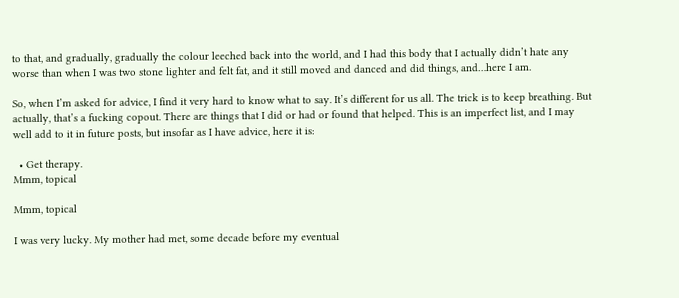to that, and gradually, gradually the colour leeched back into the world, and I had this body that I actually didn’t hate any worse than when I was two stone lighter and felt fat, and it still moved and danced and did things, and…here I am.

So, when I’m asked for advice, I find it very hard to know what to say. It’s different for us all. The trick is to keep breathing. But actually, that’s a fucking copout. There are things that I did or had or found that helped. This is an imperfect list, and I may well add to it in future posts, but insofar as I have advice, here it is:

  • Get therapy.
Mmm, topical

Mmm, topical

I was very lucky. My mother had met, some decade before my eventual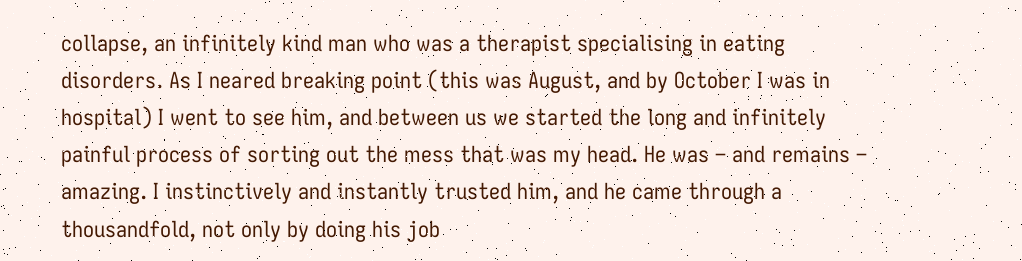collapse, an infinitely kind man who was a therapist specialising in eating disorders. As I neared breaking point (this was August, and by October I was in hospital) I went to see him, and between us we started the long and infinitely painful process of sorting out the mess that was my head. He was – and remains – amazing. I instinctively and instantly trusted him, and he came through a thousandfold, not only by doing his job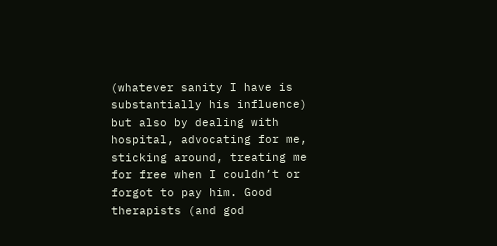(whatever sanity I have is substantially his influence) but also by dealing with hospital, advocating for me, sticking around, treating me for free when I couldn’t or forgot to pay him. Good therapists (and god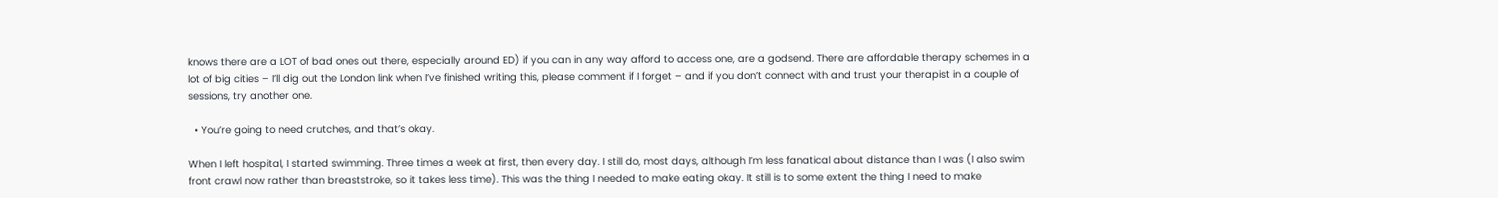knows there are a LOT of bad ones out there, especially around ED) if you can in any way afford to access one, are a godsend. There are affordable therapy schemes in a lot of big cities – I’ll dig out the London link when I’ve finished writing this, please comment if I forget – and if you don’t connect with and trust your therapist in a couple of sessions, try another one.

  • You’re going to need crutches, and that’s okay.

When I left hospital, I started swimming. Three times a week at first, then every day. I still do, most days, although I’m less fanatical about distance than I was (I also swim front crawl now rather than breaststroke, so it takes less time). This was the thing I needed to make eating okay. It still is to some extent the thing I need to make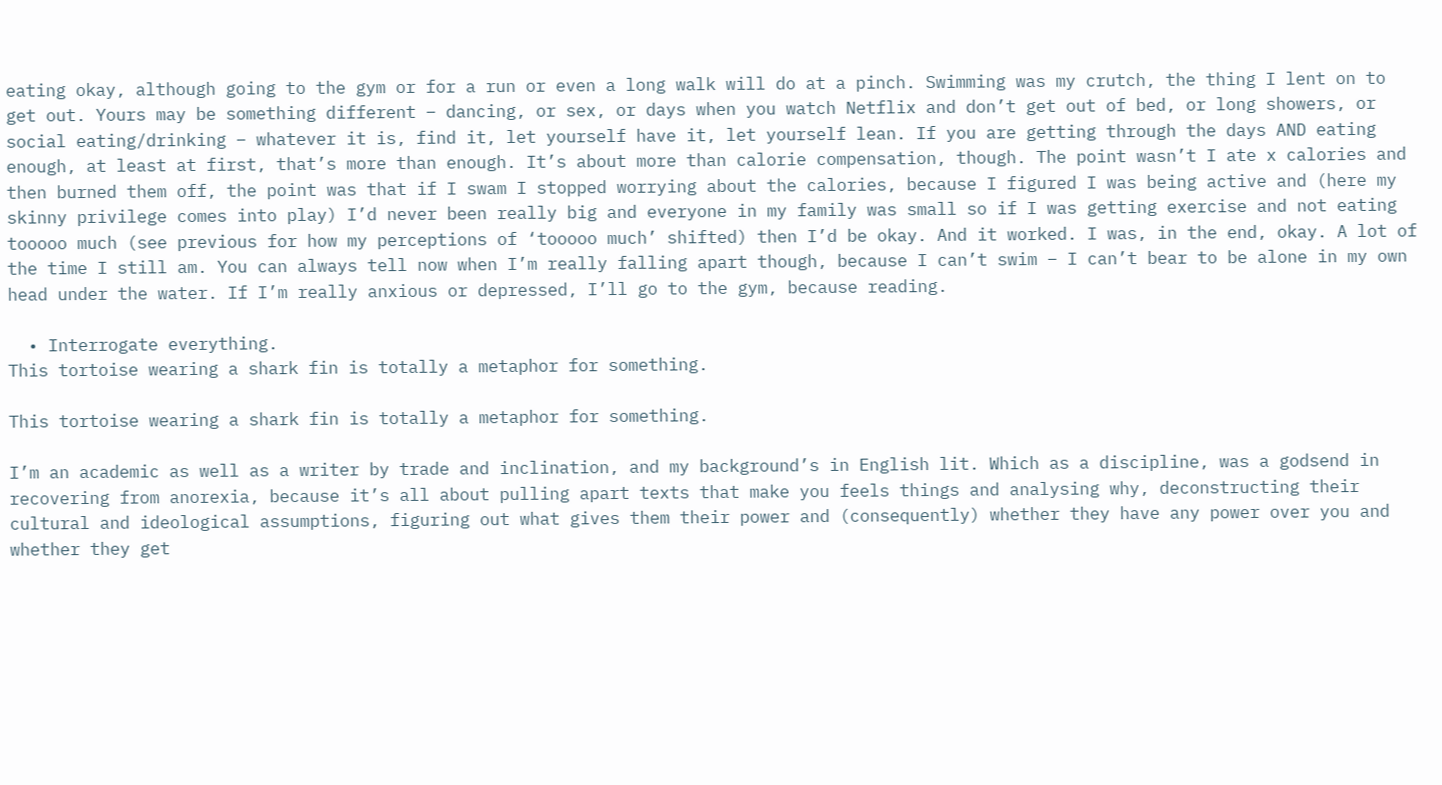eating okay, although going to the gym or for a run or even a long walk will do at a pinch. Swimming was my crutch, the thing I lent on to get out. Yours may be something different – dancing, or sex, or days when you watch Netflix and don’t get out of bed, or long showers, or social eating/drinking – whatever it is, find it, let yourself have it, let yourself lean. If you are getting through the days AND eating enough, at least at first, that’s more than enough. It’s about more than calorie compensation, though. The point wasn’t I ate x calories and then burned them off, the point was that if I swam I stopped worrying about the calories, because I figured I was being active and (here my skinny privilege comes into play) I’d never been really big and everyone in my family was small so if I was getting exercise and not eating tooooo much (see previous for how my perceptions of ‘tooooo much’ shifted) then I’d be okay. And it worked. I was, in the end, okay. A lot of the time I still am. You can always tell now when I’m really falling apart though, because I can’t swim – I can’t bear to be alone in my own head under the water. If I’m really anxious or depressed, I’ll go to the gym, because reading.

  • Interrogate everything.
This tortoise wearing a shark fin is totally a metaphor for something.

This tortoise wearing a shark fin is totally a metaphor for something.

I’m an academic as well as a writer by trade and inclination, and my background’s in English lit. Which as a discipline, was a godsend in recovering from anorexia, because it’s all about pulling apart texts that make you feels things and analysing why, deconstructing their cultural and ideological assumptions, figuring out what gives them their power and (consequently) whether they have any power over you and whether they get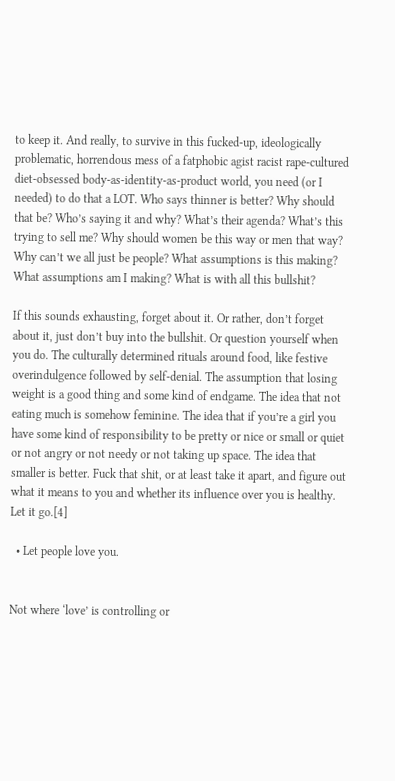to keep it. And really, to survive in this fucked-up, ideologically problematic, horrendous mess of a fatphobic agist racist rape-cultured diet-obsessed body-as-identity-as-product world, you need (or I needed) to do that a LOT. Who says thinner is better? Why should that be? Who’s saying it and why? What’s their agenda? What’s this trying to sell me? Why should women be this way or men that way? Why can’t we all just be people? What assumptions is this making? What assumptions am I making? What is with all this bullshit?

If this sounds exhausting, forget about it. Or rather, don’t forget about it, just don’t buy into the bullshit. Or question yourself when you do. The culturally determined rituals around food, like festive overindulgence followed by self-denial. The assumption that losing weight is a good thing and some kind of endgame. The idea that not eating much is somehow feminine. The idea that if you’re a girl you have some kind of responsibility to be pretty or nice or small or quiet or not angry or not needy or not taking up space. The idea that smaller is better. Fuck that shit, or at least take it apart, and figure out what it means to you and whether its influence over you is healthy. Let it go.[4]

  • Let people love you.


Not where ‘love’ is controlling or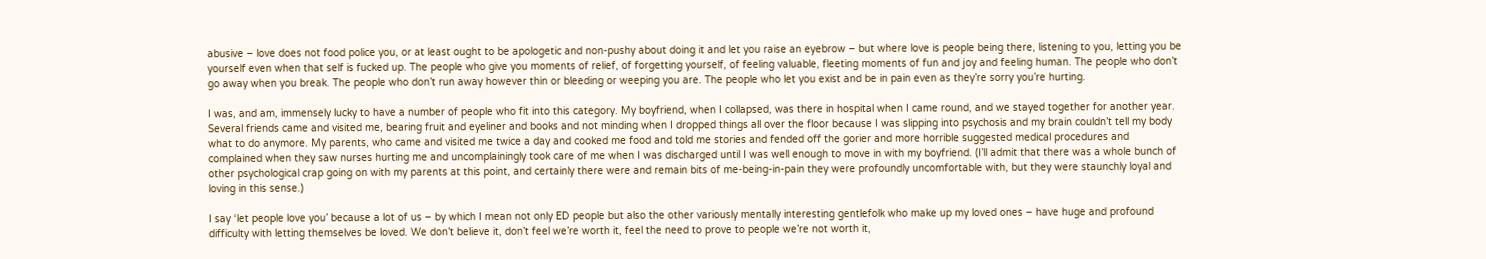abusive – love does not food police you, or at least ought to be apologetic and non-pushy about doing it and let you raise an eyebrow – but where love is people being there, listening to you, letting you be yourself even when that self is fucked up. The people who give you moments of relief, of forgetting yourself, of feeling valuable, fleeting moments of fun and joy and feeling human. The people who don’t go away when you break. The people who don’t run away however thin or bleeding or weeping you are. The people who let you exist and be in pain even as they’re sorry you’re hurting.

I was, and am, immensely lucky to have a number of people who fit into this category. My boyfriend, when I collapsed, was there in hospital when I came round, and we stayed together for another year. Several friends came and visited me, bearing fruit and eyeliner and books and not minding when I dropped things all over the floor because I was slipping into psychosis and my brain couldn’t tell my body what to do anymore. My parents, who came and visited me twice a day and cooked me food and told me stories and fended off the gorier and more horrible suggested medical procedures and complained when they saw nurses hurting me and uncomplainingly took care of me when I was discharged until I was well enough to move in with my boyfriend. (I’ll admit that there was a whole bunch of other psychological crap going on with my parents at this point, and certainly there were and remain bits of me-being-in-pain they were profoundly uncomfortable with, but they were staunchly loyal and loving in this sense.)

I say ‘let people love you’ because a lot of us – by which I mean not only ED people but also the other variously mentally interesting gentlefolk who make up my loved ones – have huge and profound difficulty with letting themselves be loved. We don’t believe it, don’t feel we’re worth it, feel the need to prove to people we’re not worth it,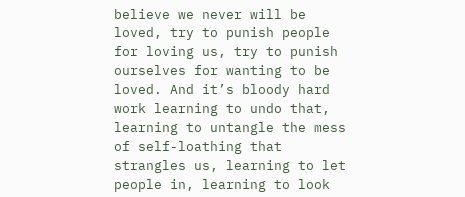believe we never will be loved, try to punish people for loving us, try to punish ourselves for wanting to be loved. And it’s bloody hard work learning to undo that, learning to untangle the mess of self-loathing that strangles us, learning to let people in, learning to look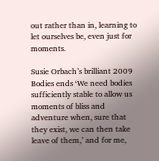out rather than in, learning to let ourselves be, even just for moments.

Susie Orbach’s brilliant 2009 Bodies ends ‘We need bodies sufficiently stable to allow us moments of bliss and adventure when, sure that they exist, we can then take leave of them,’ and for me,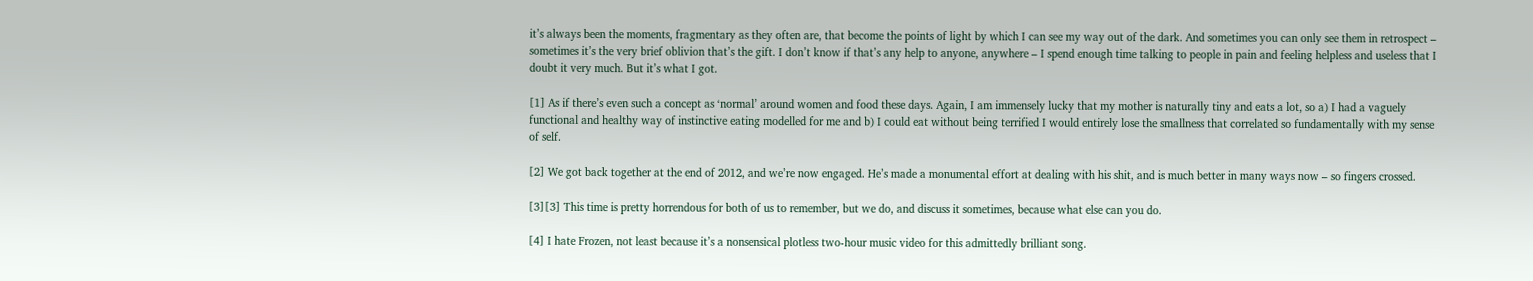it’s always been the moments, fragmentary as they often are, that become the points of light by which I can see my way out of the dark. And sometimes you can only see them in retrospect – sometimes it’s the very brief oblivion that’s the gift. I don’t know if that’s any help to anyone, anywhere – I spend enough time talking to people in pain and feeling helpless and useless that I doubt it very much. But it’s what I got.

[1] As if there’s even such a concept as ‘normal’ around women and food these days. Again, I am immensely lucky that my mother is naturally tiny and eats a lot, so a) I had a vaguely functional and healthy way of instinctive eating modelled for me and b) I could eat without being terrified I would entirely lose the smallness that correlated so fundamentally with my sense of self.

[2] We got back together at the end of 2012, and we’re now engaged. He’s made a monumental effort at dealing with his shit, and is much better in many ways now – so fingers crossed.

[3][3] This time is pretty horrendous for both of us to remember, but we do, and discuss it sometimes, because what else can you do.

[4] I hate Frozen, not least because it’s a nonsensical plotless two-hour music video for this admittedly brilliant song.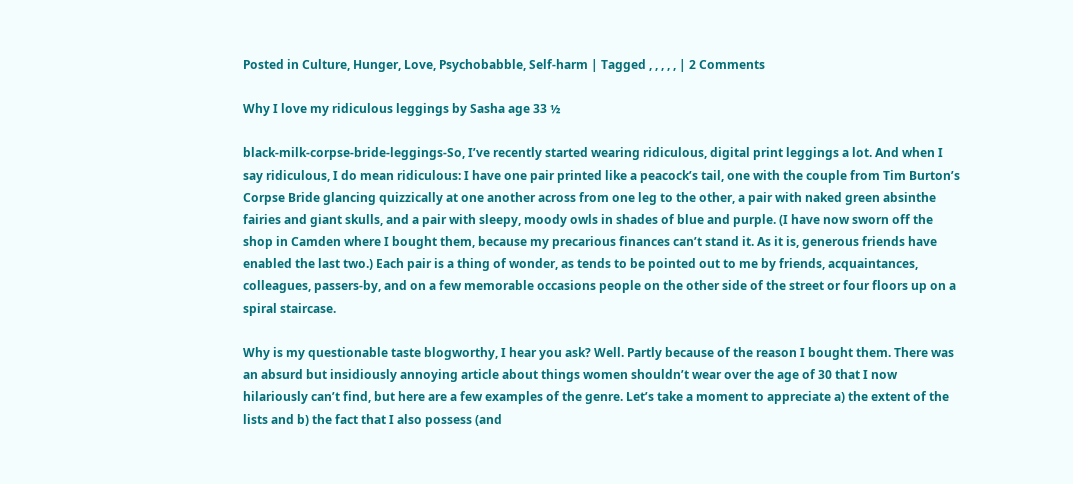Posted in Culture, Hunger, Love, Psychobabble, Self-harm | Tagged , , , , , | 2 Comments

Why I love my ridiculous leggings by Sasha age 33 ½

black-milk-corpse-bride-leggings-So, I’ve recently started wearing ridiculous, digital print leggings a lot. And when I say ridiculous, I do mean ridiculous: I have one pair printed like a peacock’s tail, one with the couple from Tim Burton’s Corpse Bride glancing quizzically at one another across from one leg to the other, a pair with naked green absinthe fairies and giant skulls, and a pair with sleepy, moody owls in shades of blue and purple. (I have now sworn off the shop in Camden where I bought them, because my precarious finances can’t stand it. As it is, generous friends have enabled the last two.) Each pair is a thing of wonder, as tends to be pointed out to me by friends, acquaintances, colleagues, passers-by, and on a few memorable occasions people on the other side of the street or four floors up on a spiral staircase.

Why is my questionable taste blogworthy, I hear you ask? Well. Partly because of the reason I bought them. There was an absurd but insidiously annoying article about things women shouldn’t wear over the age of 30 that I now hilariously can’t find, but here are a few examples of the genre. Let’s take a moment to appreciate a) the extent of the lists and b) the fact that I also possess (and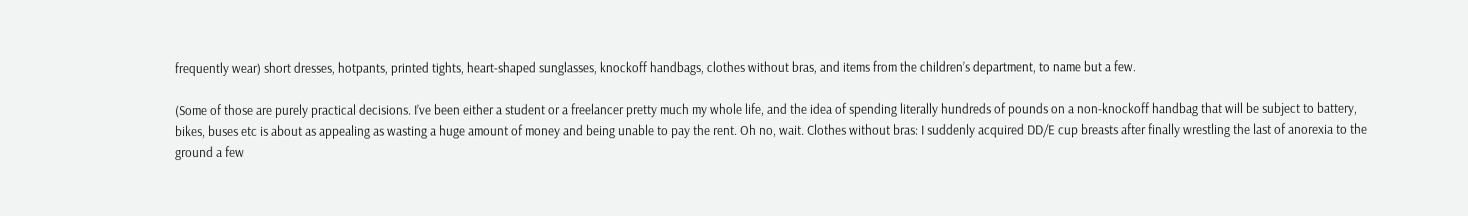frequently wear) short dresses, hotpants, printed tights, heart-shaped sunglasses, knockoff handbags, clothes without bras, and items from the children’s department, to name but a few.

(Some of those are purely practical decisions. I’ve been either a student or a freelancer pretty much my whole life, and the idea of spending literally hundreds of pounds on a non-knockoff handbag that will be subject to battery, bikes, buses etc is about as appealing as wasting a huge amount of money and being unable to pay the rent. Oh no, wait. Clothes without bras: I suddenly acquired DD/E cup breasts after finally wrestling the last of anorexia to the ground a few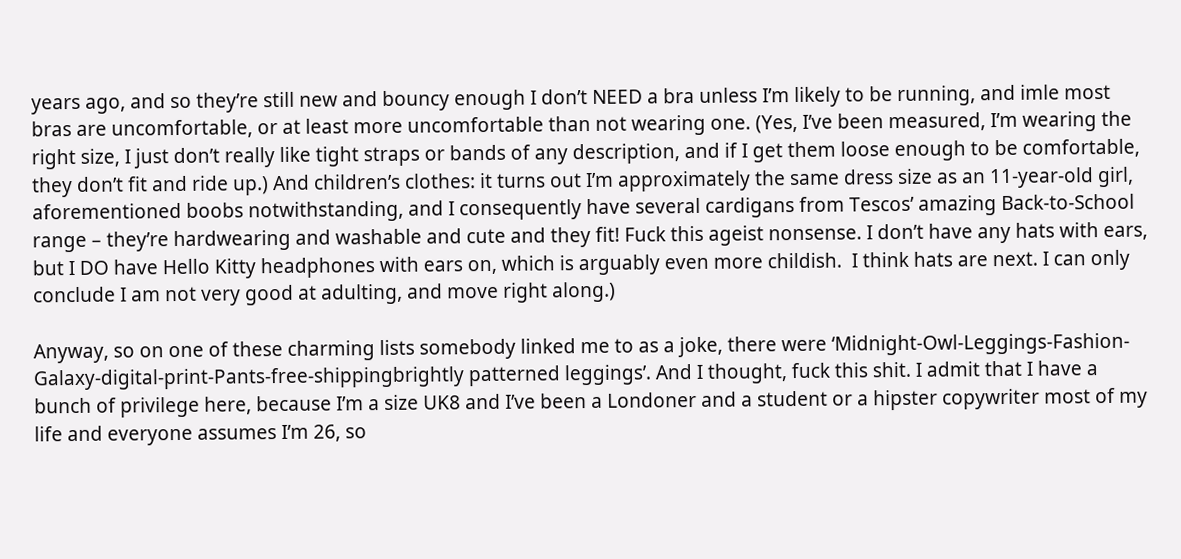years ago, and so they’re still new and bouncy enough I don’t NEED a bra unless I’m likely to be running, and imle most bras are uncomfortable, or at least more uncomfortable than not wearing one. (Yes, I’ve been measured, I’m wearing the right size, I just don’t really like tight straps or bands of any description, and if I get them loose enough to be comfortable, they don’t fit and ride up.) And children’s clothes: it turns out I’m approximately the same dress size as an 11-year-old girl, aforementioned boobs notwithstanding, and I consequently have several cardigans from Tescos’ amazing Back-to-School range – they’re hardwearing and washable and cute and they fit! Fuck this ageist nonsense. I don’t have any hats with ears, but I DO have Hello Kitty headphones with ears on, which is arguably even more childish.  I think hats are next. I can only conclude I am not very good at adulting, and move right along.)

Anyway, so on one of these charming lists somebody linked me to as a joke, there were ‘Midnight-Owl-Leggings-Fashion-Galaxy-digital-print-Pants-free-shippingbrightly patterned leggings’. And I thought, fuck this shit. I admit that I have a bunch of privilege here, because I’m a size UK8 and I’ve been a Londoner and a student or a hipster copywriter most of my life and everyone assumes I’m 26, so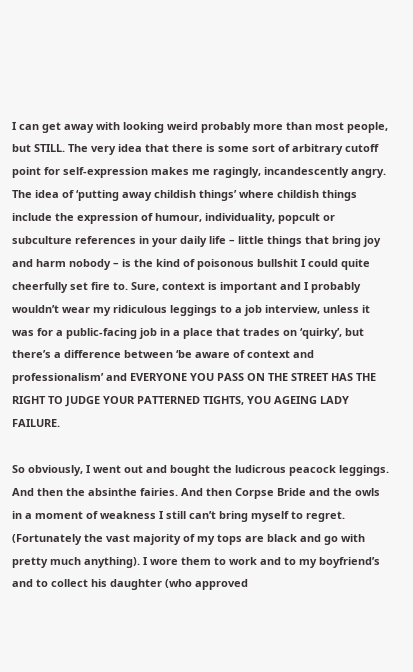I can get away with looking weird probably more than most people, but STILL. The very idea that there is some sort of arbitrary cutoff point for self-expression makes me ragingly, incandescently angry. The idea of ‘putting away childish things’ where childish things include the expression of humour, individuality, popcult or subculture references in your daily life – little things that bring joy and harm nobody – is the kind of poisonous bullshit I could quite cheerfully set fire to. Sure, context is important and I probably wouldn’t wear my ridiculous leggings to a job interview, unless it was for a public-facing job in a place that trades on ‘quirky’, but there’s a difference between ‘be aware of context and professionalism’ and EVERYONE YOU PASS ON THE STREET HAS THE RIGHT TO JUDGE YOUR PATTERNED TIGHTS, YOU AGEING LADY FAILURE.

So obviously, I went out and bought the ludicrous peacock leggings. And then the absinthe fairies. And then Corpse Bride and the owls in a moment of weakness I still can’t bring myself to regret. (Fortunately the vast majority of my tops are black and go with pretty much anything). I wore them to work and to my boyfriend’s and to collect his daughter (who approved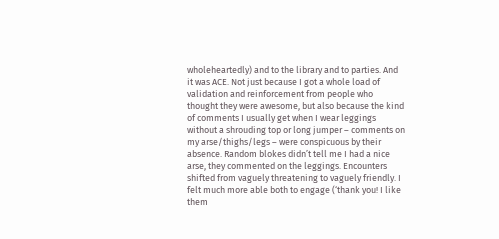wholeheartedly) and to the library and to parties. And it was ACE. Not just because I got a whole load of validation and reinforcement from people who thought they were awesome, but also because the kind of comments I usually get when I wear leggings without a shrouding top or long jumper – comments on my arse/thighs/legs – were conspicuous by their absence. Random blokes didn’t tell me I had a nice arse, they commented on the leggings. Encounters shifted from vaguely threatening to vaguely friendly. I felt much more able both to engage (‘thank you! I like them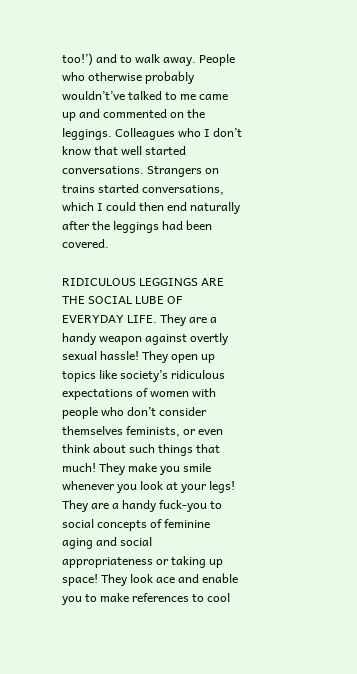too!’) and to walk away. People who otherwise probably wouldn’t’ve talked to me came up and commented on the leggings. Colleagues who I don’t know that well started conversations. Strangers on trains started conversations, which I could then end naturally after the leggings had been covered.

RIDICULOUS LEGGINGS ARE THE SOCIAL LUBE OF EVERYDAY LIFE. They are a handy weapon against overtly sexual hassle! They open up topics like society’s ridiculous expectations of women with people who don’t consider themselves feminists, or even think about such things that much! They make you smile whenever you look at your legs! They are a handy fuck-you to social concepts of feminine aging and social appropriateness or taking up space! They look ace and enable you to make references to cool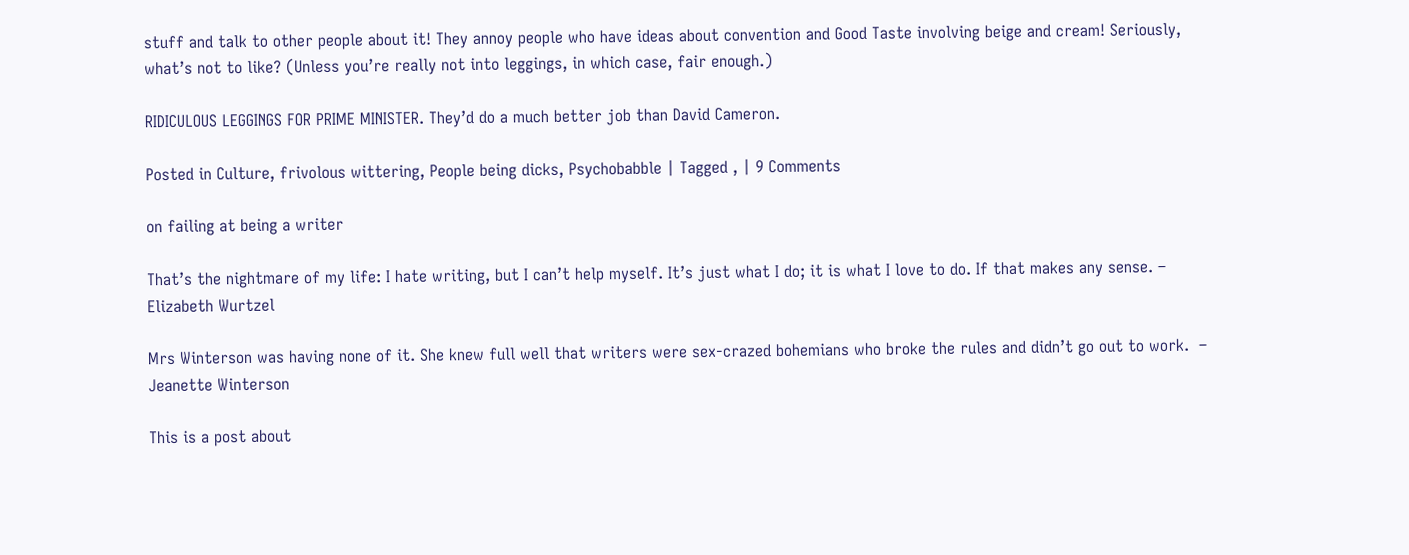stuff and talk to other people about it! They annoy people who have ideas about convention and Good Taste involving beige and cream! Seriously, what’s not to like? (Unless you’re really not into leggings, in which case, fair enough.)

RIDICULOUS LEGGINGS FOR PRIME MINISTER. They’d do a much better job than David Cameron.

Posted in Culture, frivolous wittering, People being dicks, Psychobabble | Tagged , | 9 Comments

on failing at being a writer

That’s the nightmare of my life: I hate writing, but I can’t help myself. It’s just what I do; it is what I love to do. If that makes any sense. – Elizabeth Wurtzel

Mrs Winterson was having none of it. She knew full well that writers were sex-crazed bohemians who broke the rules and didn’t go out to work.  – Jeanette Winterson

This is a post about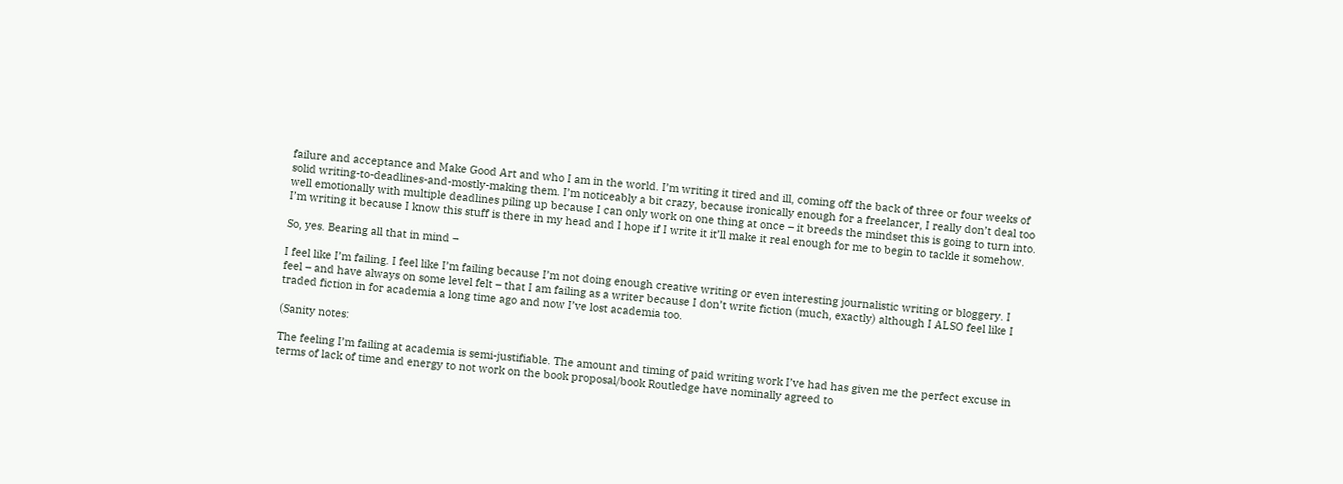failure and acceptance and Make Good Art and who I am in the world. I’m writing it tired and ill, coming off the back of three or four weeks of solid writing-to-deadlines-and-mostly-making them. I’m noticeably a bit crazy, because ironically enough for a freelancer, I really don’t deal too well emotionally with multiple deadlines piling up because I can only work on one thing at once – it breeds the mindset this is going to turn into. I’m writing it because I know this stuff is there in my head and I hope if I write it it’ll make it real enough for me to begin to tackle it somehow.

So, yes. Bearing all that in mind –

I feel like I’m failing. I feel like I’m failing because I’m not doing enough creative writing or even interesting journalistic writing or bloggery. I feel – and have always on some level felt – that I am failing as a writer because I don’t write fiction (much, exactly) although I ALSO feel like I traded fiction in for academia a long time ago and now I’ve lost academia too.

(Sanity notes:

The feeling I’m failing at academia is semi-justifiable. The amount and timing of paid writing work I’ve had has given me the perfect excuse in terms of lack of time and energy to not work on the book proposal/book Routledge have nominally agreed to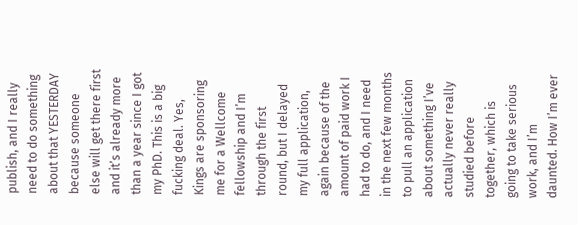publish, and I really need to do something about that YESTERDAY because someone else will get there first and it’s already more than a year since I got my PhD. This is a big fucking deal. Yes, Kings are sponsoring me for a Wellcome fellowship and I’m through the first round, but I delayed my full application, again because of the amount of paid work I had to do, and I need in the next few months to pull an application about something I’ve actually never really studied before together, which is going to take serious work, and I’m daunted. How I’m ever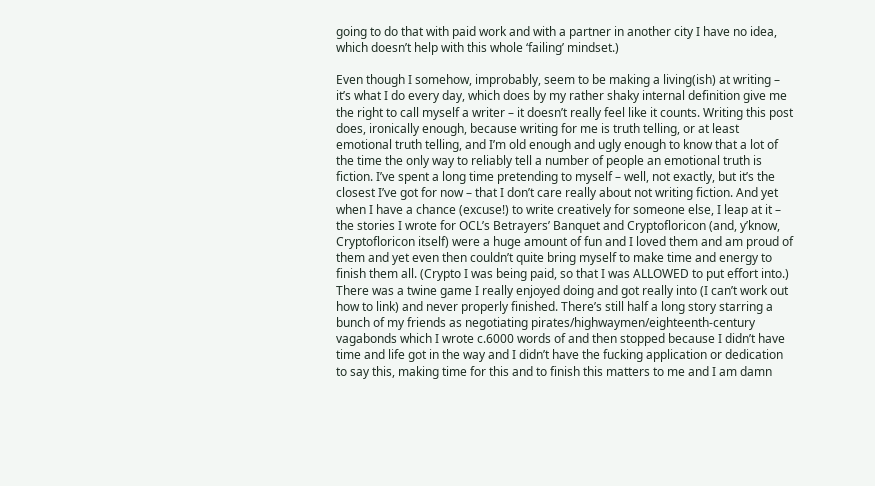going to do that with paid work and with a partner in another city I have no idea, which doesn’t help with this whole ‘failing’ mindset.)

Even though I somehow, improbably, seem to be making a living(ish) at writing – it’s what I do every day, which does by my rather shaky internal definition give me the right to call myself a writer – it doesn’t really feel like it counts. Writing this post does, ironically enough, because writing for me is truth telling, or at least emotional truth telling, and I’m old enough and ugly enough to know that a lot of the time the only way to reliably tell a number of people an emotional truth is fiction. I’ve spent a long time pretending to myself – well, not exactly, but it’s the closest I’ve got for now – that I don’t care really about not writing fiction. And yet when I have a chance (excuse!) to write creatively for someone else, I leap at it – the stories I wrote for OCL’s Betrayers’ Banquet and Cryptofloricon (and, y’know, Cryptofloricon itself) were a huge amount of fun and I loved them and am proud of them and yet even then couldn’t quite bring myself to make time and energy to finish them all. (Crypto I was being paid, so that I was ALLOWED to put effort into.) There was a twine game I really enjoyed doing and got really into (I can’t work out how to link) and never properly finished. There’s still half a long story starring a bunch of my friends as negotiating pirates/highwaymen/eighteenth-century vagabonds which I wrote c.6000 words of and then stopped because I didn’t have time and life got in the way and I didn’t have the fucking application or dedication to say this, making time for this and to finish this matters to me and I am damn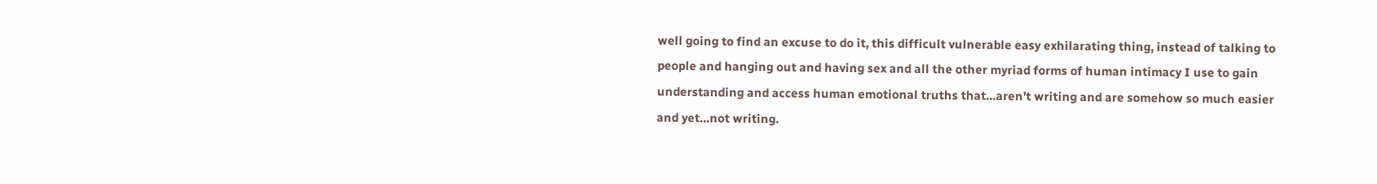well going to find an excuse to do it, this difficult vulnerable easy exhilarating thing, instead of talking to people and hanging out and having sex and all the other myriad forms of human intimacy I use to gain understanding and access human emotional truths that…aren’t writing and are somehow so much easier and yet…not writing.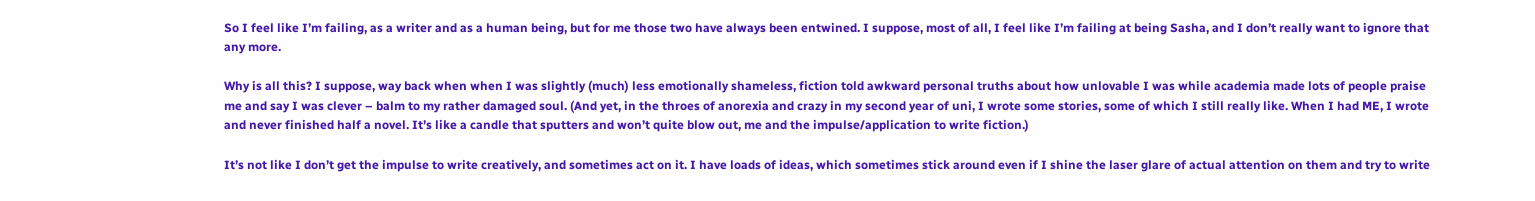So I feel like I’m failing, as a writer and as a human being, but for me those two have always been entwined. I suppose, most of all, I feel like I’m failing at being Sasha, and I don’t really want to ignore that any more.

Why is all this? I suppose, way back when when I was slightly (much) less emotionally shameless, fiction told awkward personal truths about how unlovable I was while academia made lots of people praise me and say I was clever – balm to my rather damaged soul. (And yet, in the throes of anorexia and crazy in my second year of uni, I wrote some stories, some of which I still really like. When I had ME, I wrote and never finished half a novel. It’s like a candle that sputters and won’t quite blow out, me and the impulse/application to write fiction.)

It’s not like I don’t get the impulse to write creatively, and sometimes act on it. I have loads of ideas, which sometimes stick around even if I shine the laser glare of actual attention on them and try to write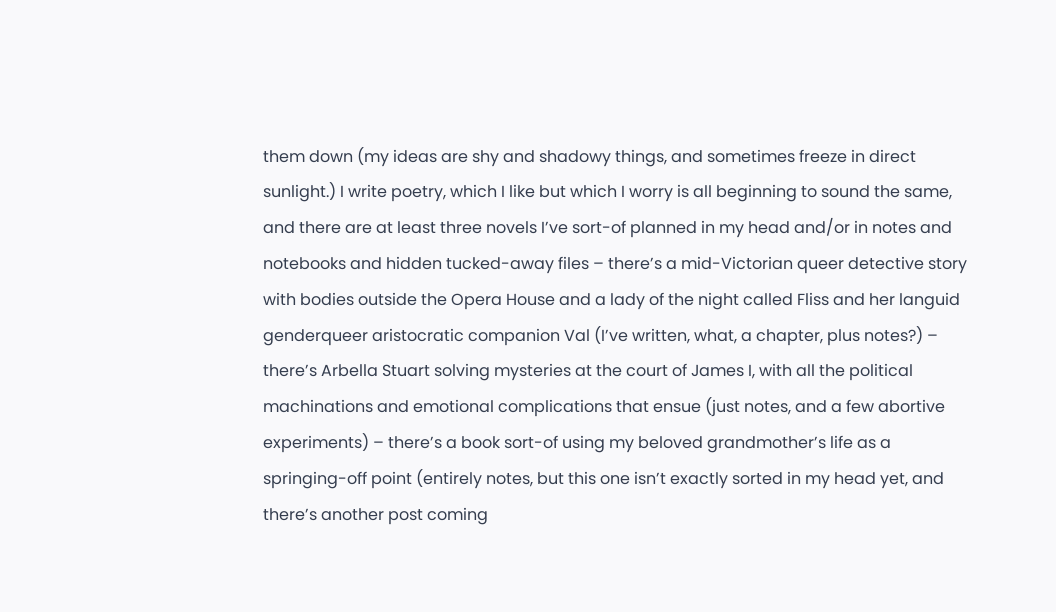them down (my ideas are shy and shadowy things, and sometimes freeze in direct sunlight.) I write poetry, which I like but which I worry is all beginning to sound the same, and there are at least three novels I’ve sort-of planned in my head and/or in notes and notebooks and hidden tucked-away files – there’s a mid-Victorian queer detective story with bodies outside the Opera House and a lady of the night called Fliss and her languid genderqueer aristocratic companion Val (I’ve written, what, a chapter, plus notes?) – there’s Arbella Stuart solving mysteries at the court of James I, with all the political machinations and emotional complications that ensue (just notes, and a few abortive experiments) – there’s a book sort-of using my beloved grandmother’s life as a springing-off point (entirely notes, but this one isn’t exactly sorted in my head yet, and there’s another post coming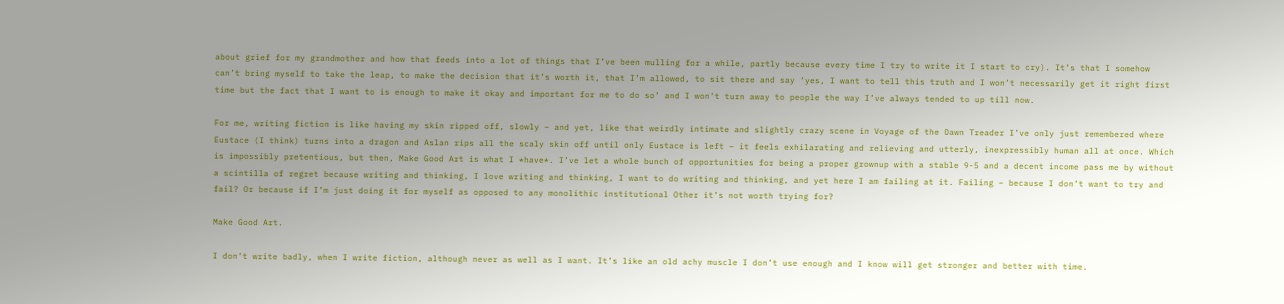about grief for my grandmother and how that feeds into a lot of things that I’ve been mulling for a while, partly because every time I try to write it I start to cry). It’s that I somehow can’t bring myself to take the leap, to make the decision that it’s worth it, that I’m allowed, to sit there and say ‘yes, I want to tell this truth and I won’t necessarily get it right first time but the fact that I want to is enough to make it okay and important for me to do so’ and I won’t turn away to people the way I’ve always tended to up till now.

For me, writing fiction is like having my skin ripped off, slowly – and yet, like that weirdly intimate and slightly crazy scene in Voyage of the Dawn Treader I’ve only just remembered where Eustace (I think) turns into a dragon and Aslan rips all the scaly skin off until only Eustace is left – it feels exhilarating and relieving and utterly, inexpressibly human all at once. Which is impossibly pretentious, but then, Make Good Art is what I *have*. I’ve let a whole bunch of opportunities for being a proper grownup with a stable 9-5 and a decent income pass me by without a scintilla of regret because writing and thinking, I love writing and thinking, I want to do writing and thinking, and yet here I am failing at it. Failing – because I don’t want to try and fail? Or because if I’m just doing it for myself as opposed to any monolithic institutional Other it’s not worth trying for?

Make Good Art.

I don’t write badly, when I write fiction, although never as well as I want. It’s like an old achy muscle I don’t use enough and I know will get stronger and better with time.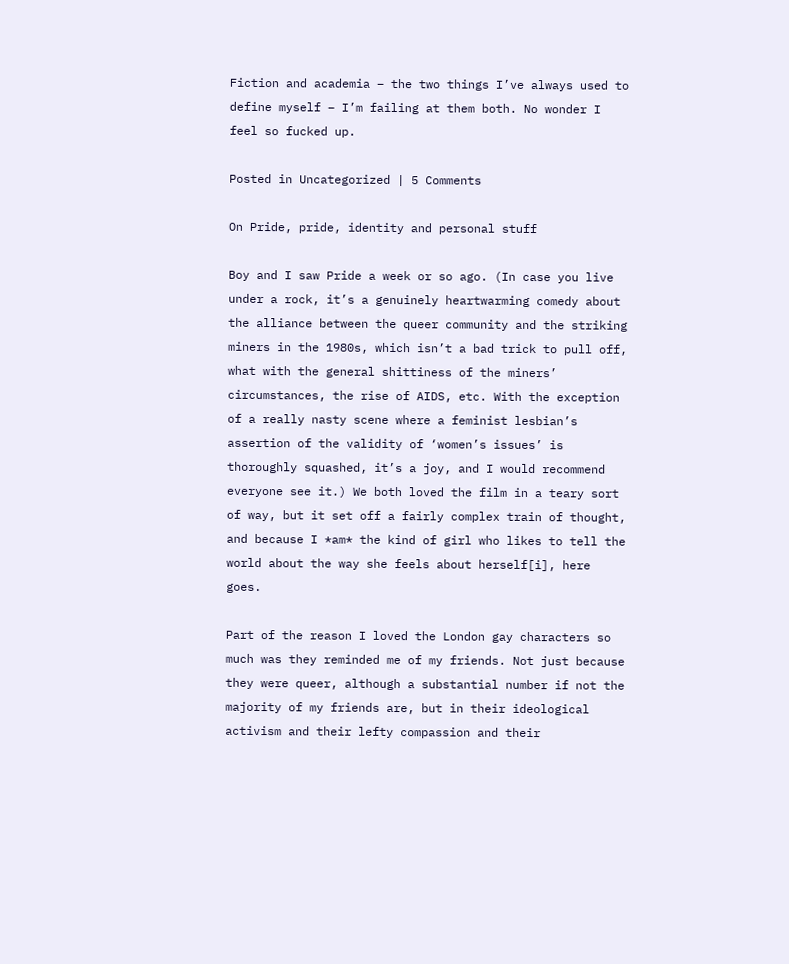Fiction and academia – the two things I’ve always used to define myself – I’m failing at them both. No wonder I feel so fucked up.

Posted in Uncategorized | 5 Comments

On Pride, pride, identity and personal stuff

Boy and I saw Pride a week or so ago. (In case you live under a rock, it’s a genuinely heartwarming comedy about the alliance between the queer community and the striking miners in the 1980s, which isn’t a bad trick to pull off, what with the general shittiness of the miners’ circumstances, the rise of AIDS, etc. With the exception of a really nasty scene where a feminist lesbian’s assertion of the validity of ‘women’s issues’ is thoroughly squashed, it’s a joy, and I would recommend everyone see it.) We both loved the film in a teary sort of way, but it set off a fairly complex train of thought, and because I *am* the kind of girl who likes to tell the world about the way she feels about herself[i], here goes.

Part of the reason I loved the London gay characters so much was they reminded me of my friends. Not just because they were queer, although a substantial number if not the majority of my friends are, but in their ideological activism and their lefty compassion and their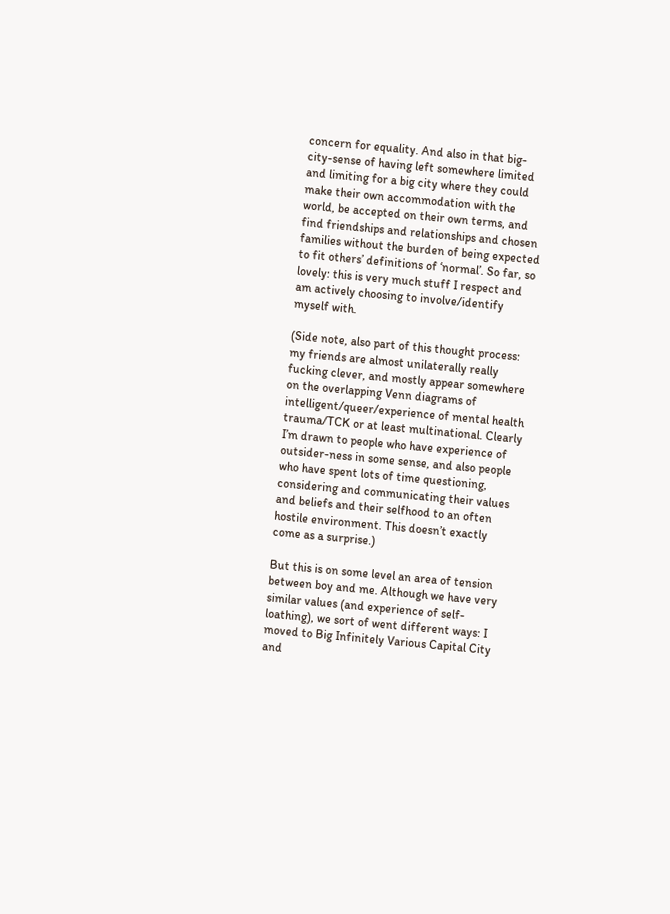concern for equality. And also in that big-city-sense of having left somewhere limited and limiting for a big city where they could make their own accommodation with the world, be accepted on their own terms, and find friendships and relationships and chosen families without the burden of being expected to fit others’ definitions of ‘normal’. So far, so lovely: this is very much stuff I respect and am actively choosing to involve/identify myself with.

(Side note, also part of this thought process: my friends are almost unilaterally really fucking clever, and mostly appear somewhere on the overlapping Venn diagrams of intelligent/queer/experience of mental health trauma/TCK or at least multinational. Clearly I’m drawn to people who have experience of outsider-ness in some sense, and also people who have spent lots of time questioning, considering and communicating their values and beliefs and their selfhood to an often hostile environment. This doesn’t exactly come as a surprise.)

But this is on some level an area of tension between boy and me. Although we have very similar values (and experience of self-loathing), we sort of went different ways: I moved to Big Infinitely Various Capital City and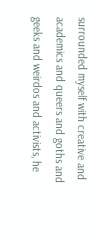surrounded myself with creative and academics and queers and goths and geeks and weirdos and activists, he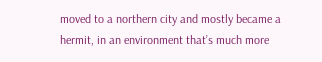moved to a northern city and mostly became a hermit, in an environment that’s much more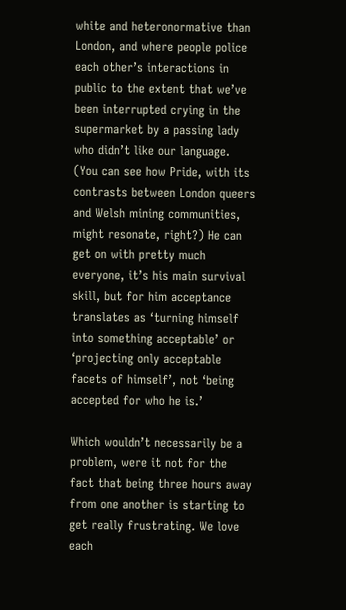white and heteronormative than London, and where people police each other’s interactions in public to the extent that we’ve been interrupted crying in the supermarket by a passing lady who didn’t like our language. (You can see how Pride, with its contrasts between London queers and Welsh mining communities, might resonate, right?) He can get on with pretty much everyone, it’s his main survival skill, but for him acceptance translates as ‘turning himself into something acceptable’ or ‘projecting only acceptable facets of himself’, not ‘being accepted for who he is.’

Which wouldn’t necessarily be a problem, were it not for the fact that being three hours away from one another is starting to get really frustrating. We love each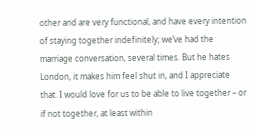other and are very functional, and have every intention of staying together indefinitely; we’ve had the marriage conversation, several times. But he hates London, it makes him feel shut in, and I appreciate that. I would love for us to be able to live together – or if not together, at least within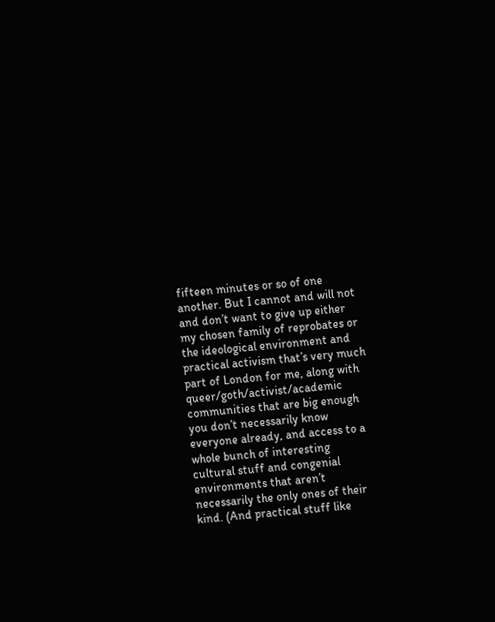fifteen minutes or so of one another. But I cannot and will not and don’t want to give up either my chosen family of reprobates or the ideological environment and practical activism that’s very much part of London for me, along with queer/goth/activist/academic communities that are big enough you don’t necessarily know everyone already, and access to a whole bunch of interesting cultural stuff and congenial environments that aren’t necessarily the only ones of their kind. (And practical stuff like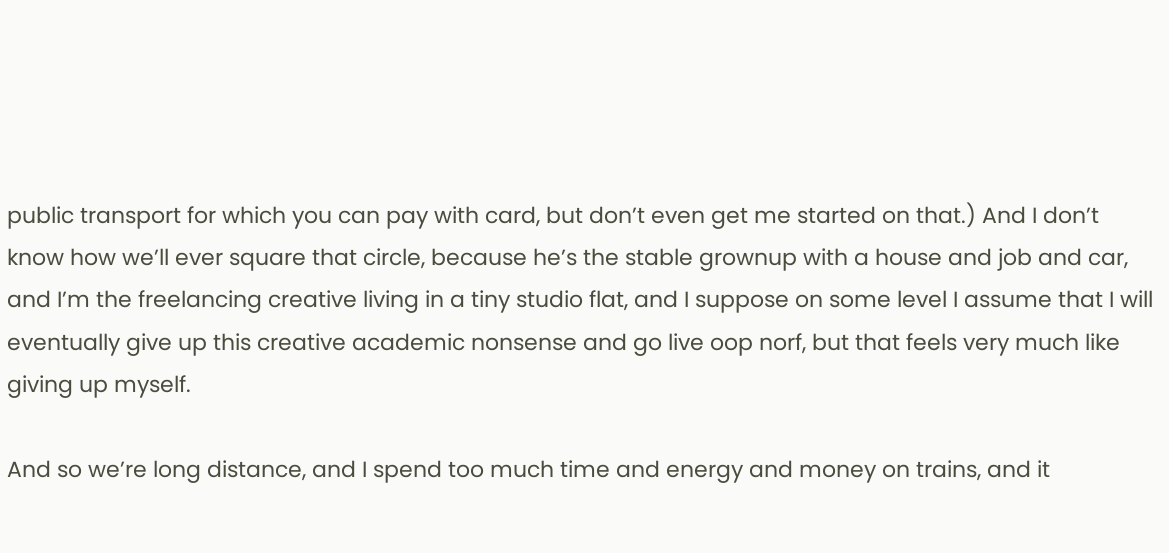public transport for which you can pay with card, but don’t even get me started on that.) And I don’t know how we’ll ever square that circle, because he’s the stable grownup with a house and job and car, and I’m the freelancing creative living in a tiny studio flat, and I suppose on some level I assume that I will eventually give up this creative academic nonsense and go live oop norf, but that feels very much like giving up myself.

And so we’re long distance, and I spend too much time and energy and money on trains, and it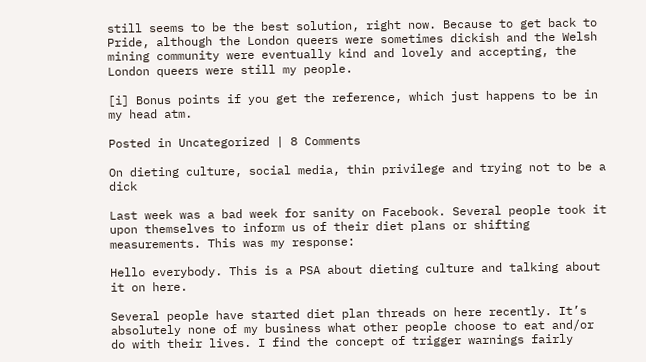still seems to be the best solution, right now. Because to get back to Pride, although the London queers were sometimes dickish and the Welsh mining community were eventually kind and lovely and accepting, the London queers were still my people.

[i] Bonus points if you get the reference, which just happens to be in my head atm.

Posted in Uncategorized | 8 Comments

On dieting culture, social media, thin privilege and trying not to be a dick

Last week was a bad week for sanity on Facebook. Several people took it upon themselves to inform us of their diet plans or shifting measurements. This was my response:

Hello everybody. This is a PSA about dieting culture and talking about it on here.

Several people have started diet plan threads on here recently. It’s absolutely none of my business what other people choose to eat and/or do with their lives. I find the concept of trigger warnings fairly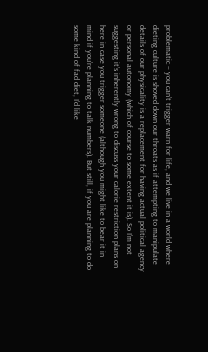problematic – you can’t trigger warn for life, and we live in a world where dieting culture is shoved down our throats as if attempting to manipulate details of our physicality is a replacement for having actual political agency or personal autonomy (which of course to some extent it is). So I’m not suggesting it’s inherently wrong to discuss your calorie restriction plans on here in case you trigger someone (although you might like to bear it in mind if you’re planning to talk numbers). But still, if you are planning to do some kind of fad diet, I’d like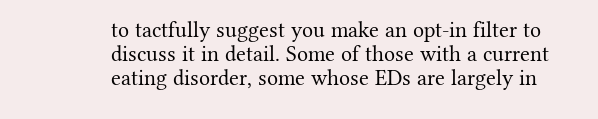to tactfully suggest you make an opt-in filter to discuss it in detail. Some of those with a current eating disorder, some whose EDs are largely in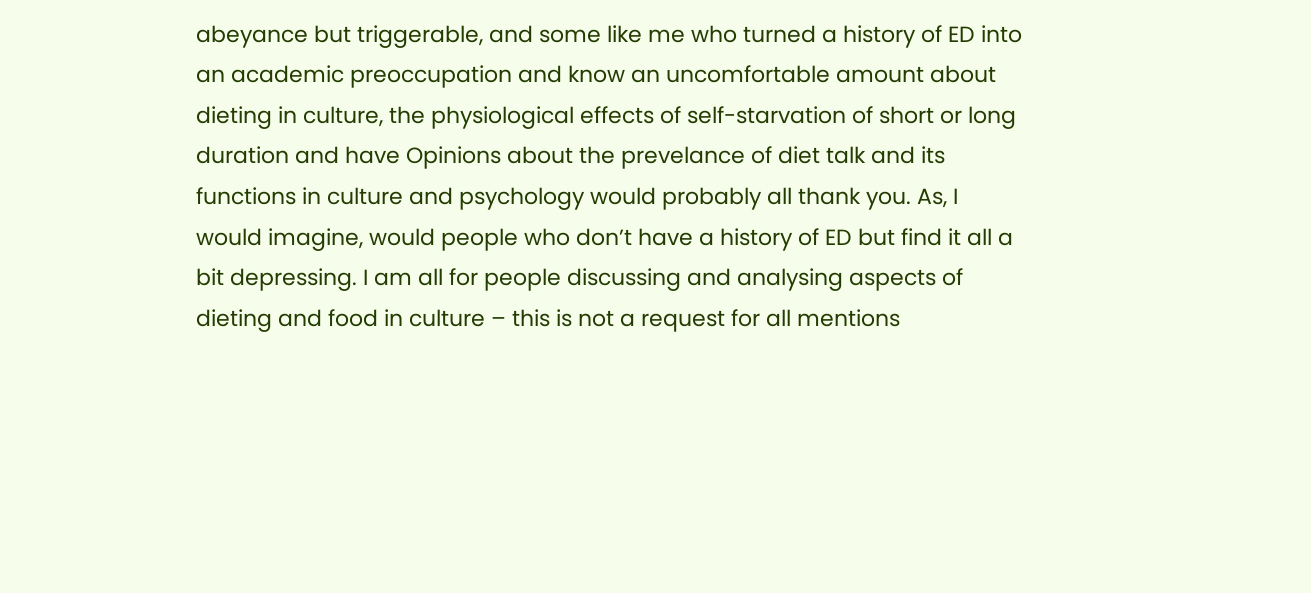abeyance but triggerable, and some like me who turned a history of ED into an academic preoccupation and know an uncomfortable amount about dieting in culture, the physiological effects of self-starvation of short or long duration and have Opinions about the prevelance of diet talk and its functions in culture and psychology would probably all thank you. As, I would imagine, would people who don’t have a history of ED but find it all a bit depressing. I am all for people discussing and analysing aspects of dieting and food in culture – this is not a request for all mentions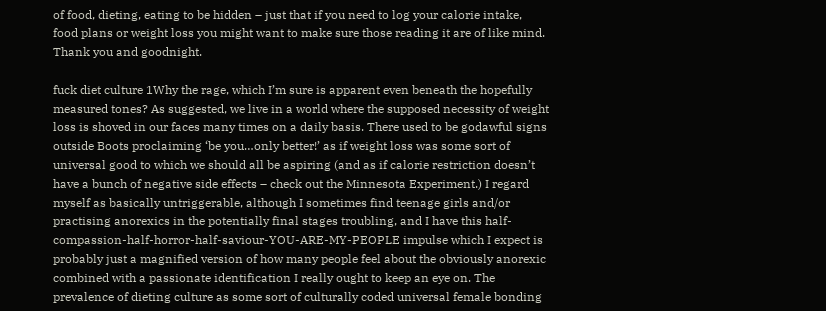of food, dieting, eating to be hidden – just that if you need to log your calorie intake, food plans or weight loss you might want to make sure those reading it are of like mind. Thank you and goodnight.

fuck diet culture 1Why the rage, which I’m sure is apparent even beneath the hopefully measured tones? As suggested, we live in a world where the supposed necessity of weight loss is shoved in our faces many times on a daily basis. There used to be godawful signs outside Boots proclaiming ‘be you…only better!’ as if weight loss was some sort of universal good to which we should all be aspiring (and as if calorie restriction doesn’t have a bunch of negative side effects – check out the Minnesota Experiment.) I regard myself as basically untriggerable, although I sometimes find teenage girls and/or practising anorexics in the potentially final stages troubling, and I have this half-compassion-half-horror-half-saviour-YOU-ARE-MY-PEOPLE impulse which I expect is probably just a magnified version of how many people feel about the obviously anorexic combined with a passionate identification I really ought to keep an eye on. The prevalence of dieting culture as some sort of culturally coded universal female bonding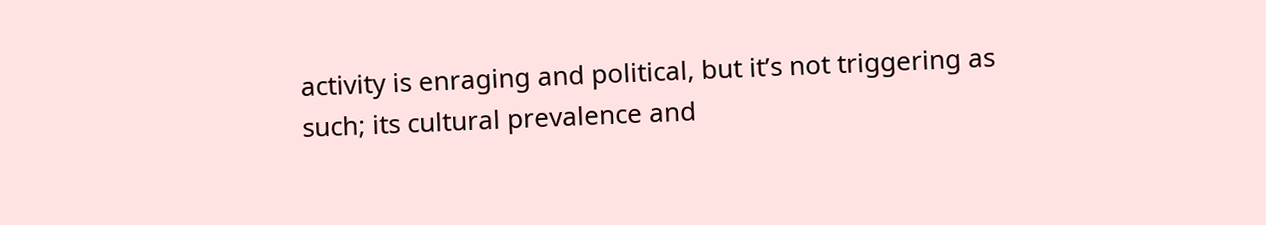activity is enraging and political, but it’s not triggering as such; its cultural prevalence and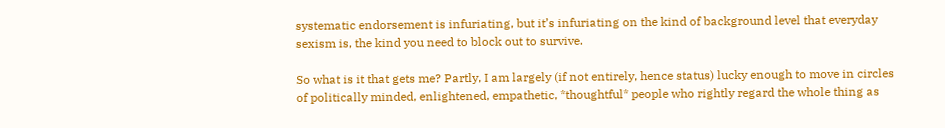systematic endorsement is infuriating, but it’s infuriating on the kind of background level that everyday sexism is, the kind you need to block out to survive.

So what is it that gets me? Partly, I am largely (if not entirely, hence status) lucky enough to move in circles of politically minded, enlightened, empathetic, *thoughtful* people who rightly regard the whole thing as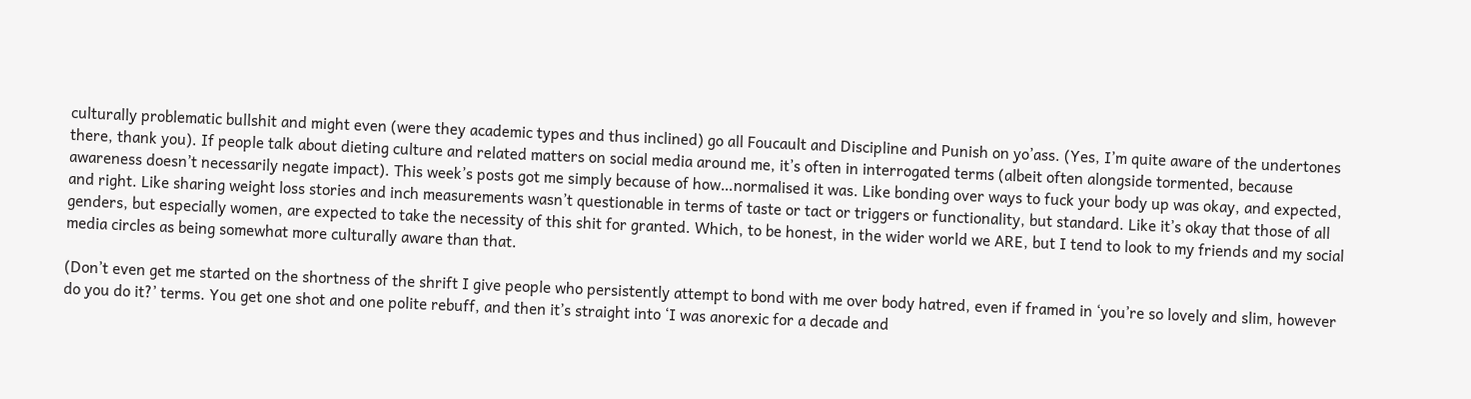culturally problematic bullshit and might even (were they academic types and thus inclined) go all Foucault and Discipline and Punish on yo’ass. (Yes, I’m quite aware of the undertones there, thank you). If people talk about dieting culture and related matters on social media around me, it’s often in interrogated terms (albeit often alongside tormented, because awareness doesn’t necessarily negate impact). This week’s posts got me simply because of how…normalised it was. Like bonding over ways to fuck your body up was okay, and expected, and right. Like sharing weight loss stories and inch measurements wasn’t questionable in terms of taste or tact or triggers or functionality, but standard. Like it’s okay that those of all genders, but especially women, are expected to take the necessity of this shit for granted. Which, to be honest, in the wider world we ARE, but I tend to look to my friends and my social media circles as being somewhat more culturally aware than that.

(Don’t even get me started on the shortness of the shrift I give people who persistently attempt to bond with me over body hatred, even if framed in ‘you’re so lovely and slim, however do you do it?’ terms. You get one shot and one polite rebuff, and then it’s straight into ‘I was anorexic for a decade and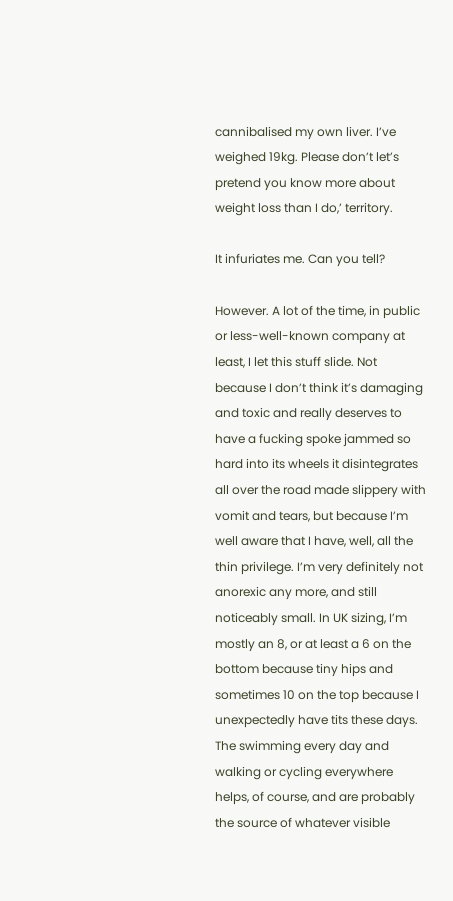cannibalised my own liver. I’ve weighed 19kg. Please don’t let’s pretend you know more about weight loss than I do,’ territory.

It infuriates me. Can you tell?

However. A lot of the time, in public or less-well-known company at least, I let this stuff slide. Not because I don’t think it’s damaging and toxic and really deserves to have a fucking spoke jammed so hard into its wheels it disintegrates all over the road made slippery with vomit and tears, but because I’m well aware that I have, well, all the thin privilege. I’m very definitely not anorexic any more, and still noticeably small. In UK sizing, I’m mostly an 8, or at least a 6 on the bottom because tiny hips and sometimes 10 on the top because I unexpectedly have tits these days. The swimming every day and walking or cycling everywhere helps, of course, and are probably the source of whatever visible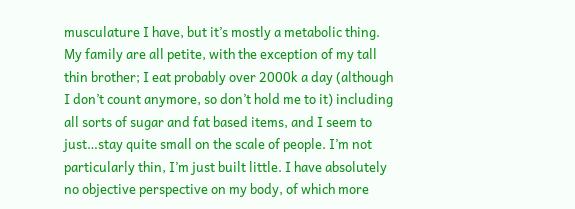musculature I have, but it’s mostly a metabolic thing. My family are all petite, with the exception of my tall thin brother; I eat probably over 2000k a day (although I don’t count anymore, so don’t hold me to it) including all sorts of sugar and fat based items, and I seem to just…stay quite small on the scale of people. I’m not particularly thin, I’m just built little. I have absolutely no objective perspective on my body, of which more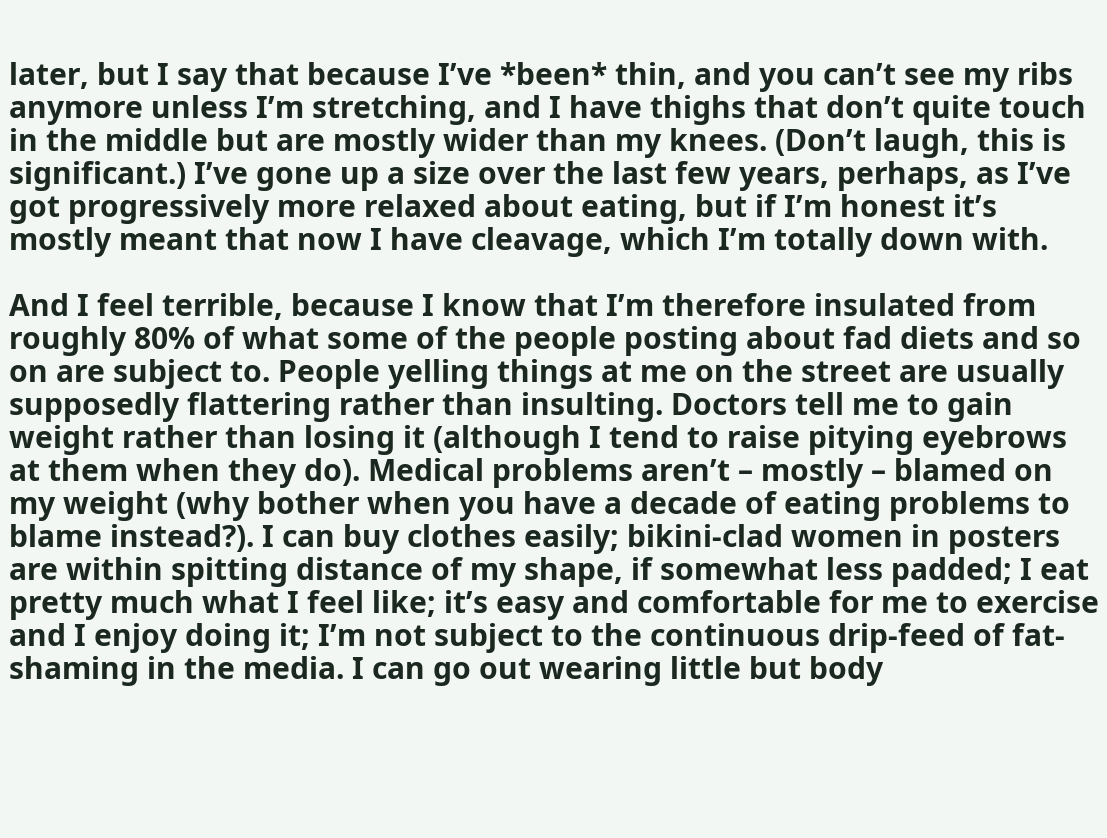later, but I say that because I’ve *been* thin, and you can’t see my ribs anymore unless I’m stretching, and I have thighs that don’t quite touch in the middle but are mostly wider than my knees. (Don’t laugh, this is significant.) I’ve gone up a size over the last few years, perhaps, as I’ve got progressively more relaxed about eating, but if I’m honest it’s mostly meant that now I have cleavage, which I’m totally down with.

And I feel terrible, because I know that I’m therefore insulated from roughly 80% of what some of the people posting about fad diets and so on are subject to. People yelling things at me on the street are usually supposedly flattering rather than insulting. Doctors tell me to gain weight rather than losing it (although I tend to raise pitying eyebrows at them when they do). Medical problems aren’t – mostly – blamed on my weight (why bother when you have a decade of eating problems to blame instead?). I can buy clothes easily; bikini-clad women in posters are within spitting distance of my shape, if somewhat less padded; I eat pretty much what I feel like; it’s easy and comfortable for me to exercise and I enjoy doing it; I’m not subject to the continuous drip-feed of fat-shaming in the media. I can go out wearing little but body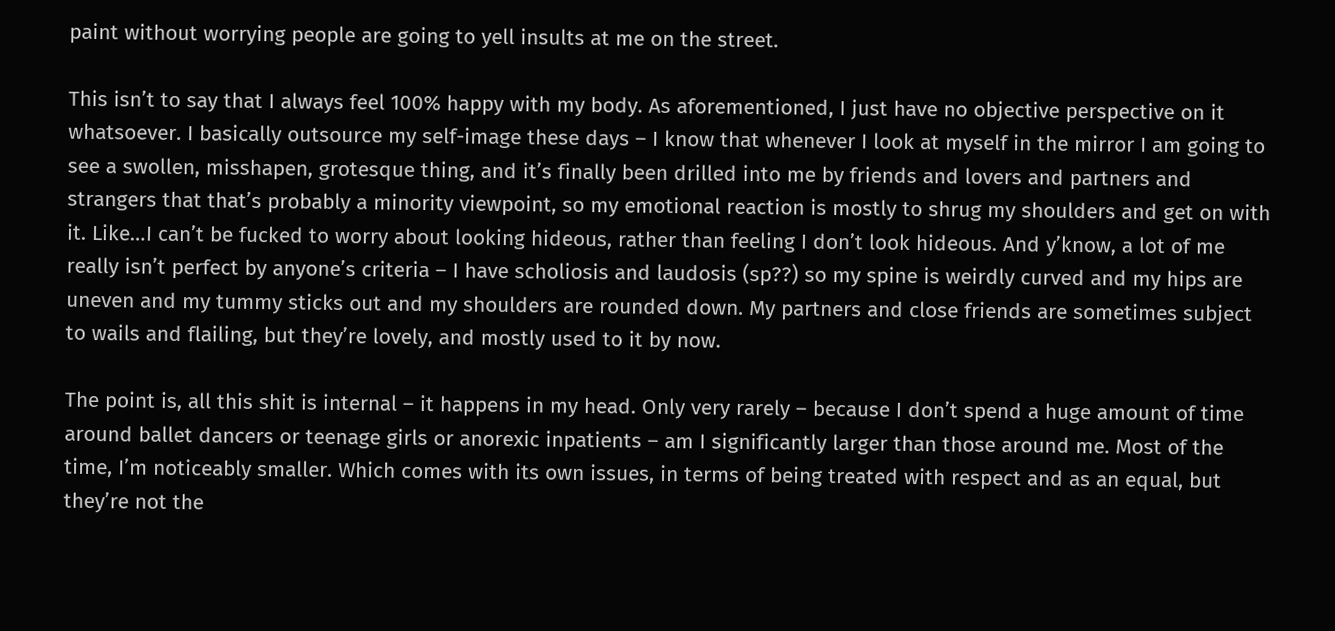paint without worrying people are going to yell insults at me on the street.

This isn’t to say that I always feel 100% happy with my body. As aforementioned, I just have no objective perspective on it whatsoever. I basically outsource my self-image these days – I know that whenever I look at myself in the mirror I am going to see a swollen, misshapen, grotesque thing, and it’s finally been drilled into me by friends and lovers and partners and strangers that that’s probably a minority viewpoint, so my emotional reaction is mostly to shrug my shoulders and get on with it. Like…I can’t be fucked to worry about looking hideous, rather than feeling I don’t look hideous. And y’know, a lot of me really isn’t perfect by anyone’s criteria – I have scholiosis and laudosis (sp??) so my spine is weirdly curved and my hips are uneven and my tummy sticks out and my shoulders are rounded down. My partners and close friends are sometimes subject to wails and flailing, but they’re lovely, and mostly used to it by now.

The point is, all this shit is internal – it happens in my head. Only very rarely – because I don’t spend a huge amount of time around ballet dancers or teenage girls or anorexic inpatients – am I significantly larger than those around me. Most of the time, I’m noticeably smaller. Which comes with its own issues, in terms of being treated with respect and as an equal, but they’re not the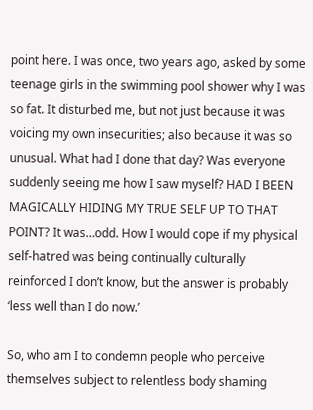point here. I was once, two years ago, asked by some teenage girls in the swimming pool shower why I was so fat. It disturbed me, but not just because it was voicing my own insecurities; also because it was so unusual. What had I done that day? Was everyone suddenly seeing me how I saw myself? HAD I BEEN MAGICALLY HIDING MY TRUE SELF UP TO THAT POINT? It was…odd. How I would cope if my physical self-hatred was being continually culturally reinforced I don’t know, but the answer is probably ‘less well than I do now.’

So, who am I to condemn people who perceive themselves subject to relentless body shaming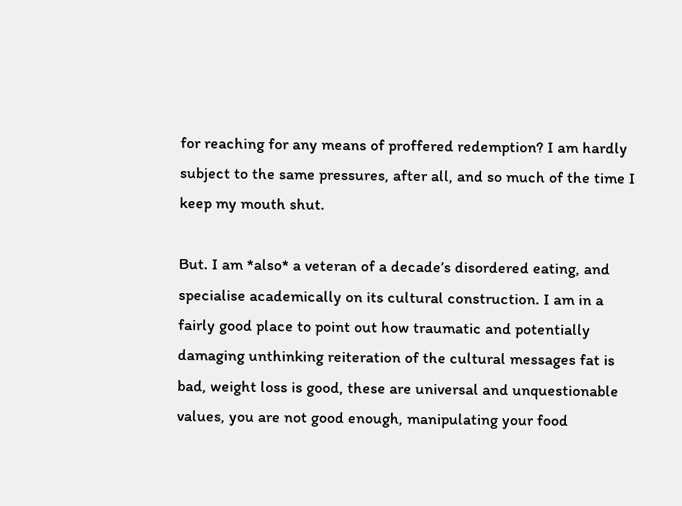for reaching for any means of proffered redemption? I am hardly subject to the same pressures, after all, and so much of the time I keep my mouth shut.

But. I am *also* a veteran of a decade’s disordered eating, and specialise academically on its cultural construction. I am in a fairly good place to point out how traumatic and potentially damaging unthinking reiteration of the cultural messages fat is bad, weight loss is good, these are universal and unquestionable values, you are not good enough, manipulating your food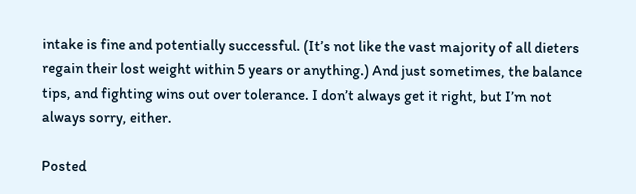intake is fine and potentially successful. (It’s not like the vast majority of all dieters regain their lost weight within 5 years or anything.) And just sometimes, the balance tips, and fighting wins out over tolerance. I don’t always get it right, but I’m not always sorry, either.

Posted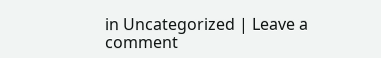in Uncategorized | Leave a comment